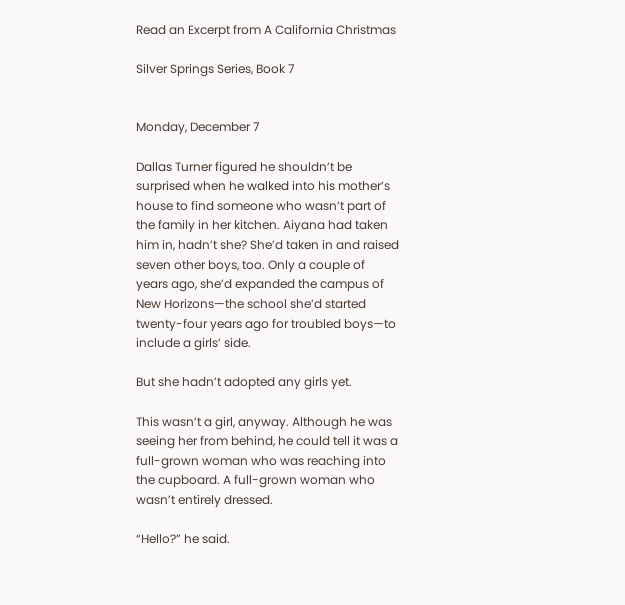Read an Excerpt from A California Christmas

Silver Springs Series, Book 7


Monday, December 7

Dallas Turner figured he shouldn’t be surprised when he walked into his mother’s house to find someone who wasn’t part of the family in her kitchen. Aiyana had taken him in, hadn’t she? She’d taken in and raised seven other boys, too. Only a couple of years ago, she’d expanded the campus of New Horizons—the school she’d started twenty-four years ago for troubled boys—to include a girls’ side.

But she hadn’t adopted any girls yet.

This wasn’t a girl, anyway. Although he was seeing her from behind, he could tell it was a full-grown woman who was reaching into the cupboard. A full-grown woman who wasn’t entirely dressed.

“Hello?” he said.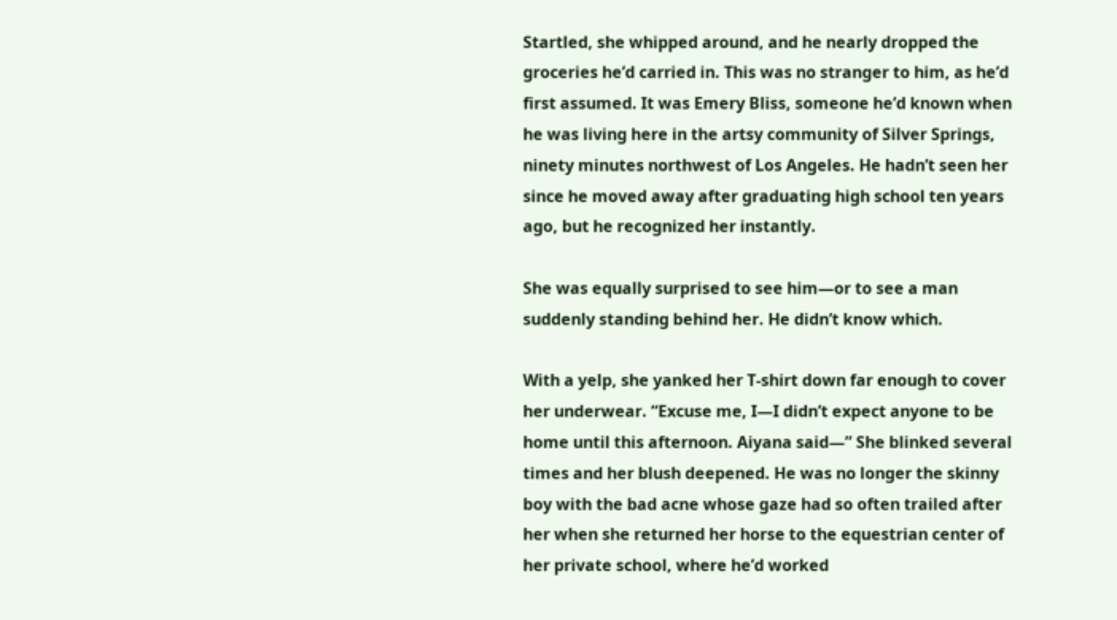Startled, she whipped around, and he nearly dropped the groceries he’d carried in. This was no stranger to him, as he’d first assumed. It was Emery Bliss, someone he’d known when he was living here in the artsy community of Silver Springs, ninety minutes northwest of Los Angeles. He hadn’t seen her since he moved away after graduating high school ten years ago, but he recognized her instantly.

She was equally surprised to see him—or to see a man suddenly standing behind her. He didn’t know which.

With a yelp, she yanked her T-shirt down far enough to cover her underwear. “Excuse me, I—I didn’t expect anyone to be home until this afternoon. Aiyana said—” She blinked several times and her blush deepened. He was no longer the skinny boy with the bad acne whose gaze had so often trailed after her when she returned her horse to the equestrian center of her private school, where he’d worked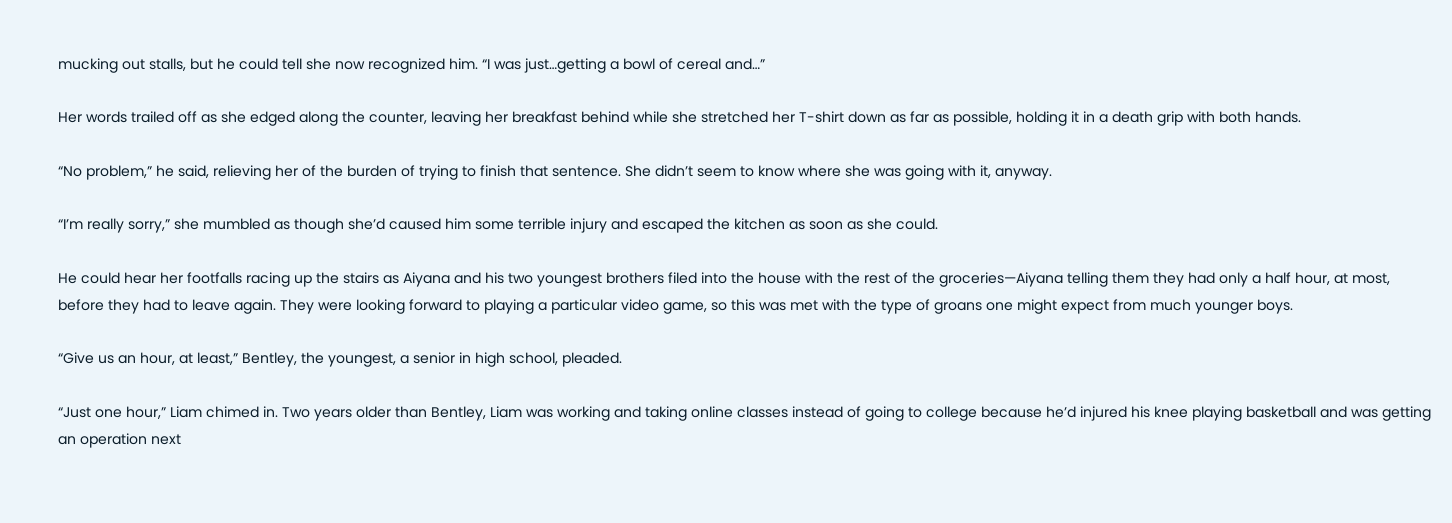mucking out stalls, but he could tell she now recognized him. “I was just…getting a bowl of cereal and…”

Her words trailed off as she edged along the counter, leaving her breakfast behind while she stretched her T-shirt down as far as possible, holding it in a death grip with both hands.

“No problem,” he said, relieving her of the burden of trying to finish that sentence. She didn’t seem to know where she was going with it, anyway.

“I’m really sorry,” she mumbled as though she’d caused him some terrible injury and escaped the kitchen as soon as she could.

He could hear her footfalls racing up the stairs as Aiyana and his two youngest brothers filed into the house with the rest of the groceries—Aiyana telling them they had only a half hour, at most, before they had to leave again. They were looking forward to playing a particular video game, so this was met with the type of groans one might expect from much younger boys.

“Give us an hour, at least,” Bentley, the youngest, a senior in high school, pleaded.

“Just one hour,” Liam chimed in. Two years older than Bentley, Liam was working and taking online classes instead of going to college because he’d injured his knee playing basketball and was getting an operation next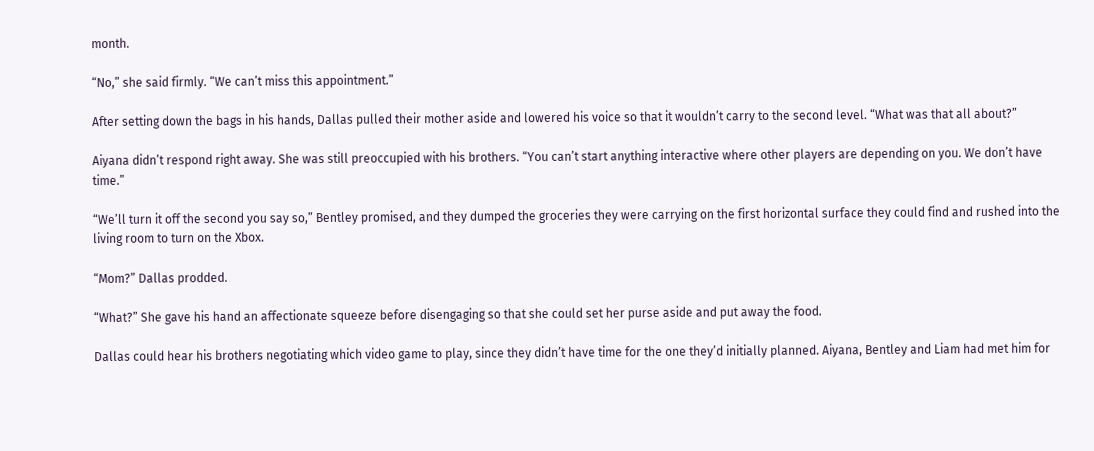month.

“No,” she said firmly. “We can’t miss this appointment.”

After setting down the bags in his hands, Dallas pulled their mother aside and lowered his voice so that it wouldn’t carry to the second level. “What was that all about?”

Aiyana didn’t respond right away. She was still preoccupied with his brothers. “You can’t start anything interactive where other players are depending on you. We don’t have time.”

“We’ll turn it off the second you say so,” Bentley promised, and they dumped the groceries they were carrying on the first horizontal surface they could find and rushed into the living room to turn on the Xbox.

“Mom?” Dallas prodded.

“What?” She gave his hand an affectionate squeeze before disengaging so that she could set her purse aside and put away the food.

Dallas could hear his brothers negotiating which video game to play, since they didn’t have time for the one they’d initially planned. Aiyana, Bentley and Liam had met him for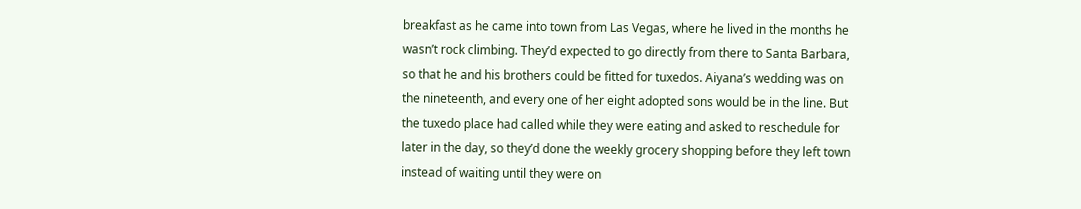breakfast as he came into town from Las Vegas, where he lived in the months he wasn’t rock climbing. They’d expected to go directly from there to Santa Barbara, so that he and his brothers could be fitted for tuxedos. Aiyana’s wedding was on the nineteenth, and every one of her eight adopted sons would be in the line. But the tuxedo place had called while they were eating and asked to reschedule for later in the day, so they’d done the weekly grocery shopping before they left town instead of waiting until they were on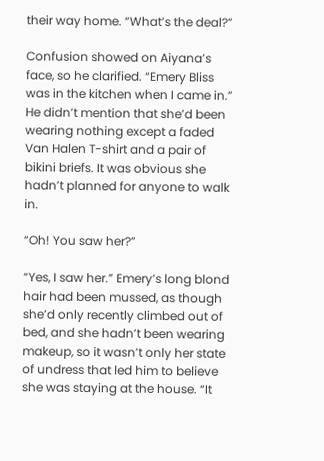their way home. “What’s the deal?”

Confusion showed on Aiyana’s face, so he clarified. “Emery Bliss was in the kitchen when I came in.” He didn’t mention that she’d been wearing nothing except a faded Van Halen T-shirt and a pair of bikini briefs. It was obvious she hadn’t planned for anyone to walk in.

“Oh! You saw her?”

“Yes, I saw her.” Emery’s long blond hair had been mussed, as though she’d only recently climbed out of bed, and she hadn’t been wearing makeup, so it wasn’t only her state of undress that led him to believe she was staying at the house. “It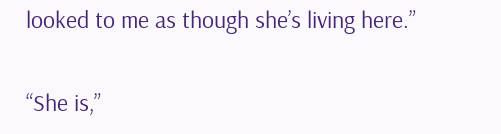looked to me as though she’s living here.”

“She is,”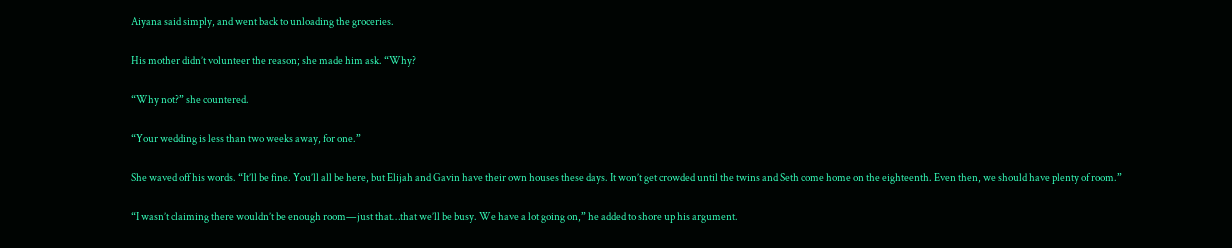Aiyana said simply, and went back to unloading the groceries.

His mother didn’t volunteer the reason; she made him ask. “Why?

“Why not?” she countered.

“Your wedding is less than two weeks away, for one.”

She waved off his words. “It’ll be fine. You’ll all be here, but Elijah and Gavin have their own houses these days. It won’t get crowded until the twins and Seth come home on the eighteenth. Even then, we should have plenty of room.”

“I wasn’t claiming there wouldn’t be enough room—just that…that we’ll be busy. We have a lot going on,” he added to shore up his argument.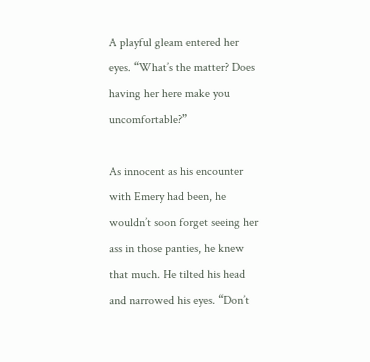A playful gleam entered her eyes. “What’s the matter? Does having her here make you uncomfortable?”

As innocent as his encounter with Emery had been, he wouldn’t soon forget seeing her ass in those panties, he knew that much. He tilted his head and narrowed his eyes. “Don’t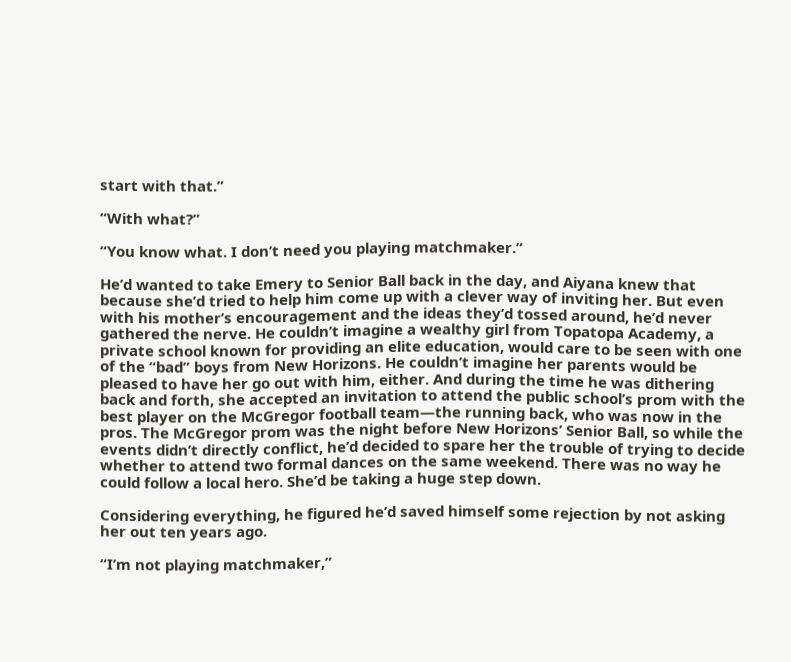start with that.”

“With what?”

“You know what. I don’t need you playing matchmaker.”

He’d wanted to take Emery to Senior Ball back in the day, and Aiyana knew that because she’d tried to help him come up with a clever way of inviting her. But even with his mother’s encouragement and the ideas they’d tossed around, he’d never gathered the nerve. He couldn’t imagine a wealthy girl from Topatopa Academy, a private school known for providing an elite education, would care to be seen with one of the “bad” boys from New Horizons. He couldn’t imagine her parents would be pleased to have her go out with him, either. And during the time he was dithering back and forth, she accepted an invitation to attend the public school’s prom with the best player on the McGregor football team—the running back, who was now in the pros. The McGregor prom was the night before New Horizons’ Senior Ball, so while the events didn’t directly conflict, he’d decided to spare her the trouble of trying to decide whether to attend two formal dances on the same weekend. There was no way he could follow a local hero. She’d be taking a huge step down.

Considering everything, he figured he’d saved himself some rejection by not asking her out ten years ago.

“I’m not playing matchmaker,”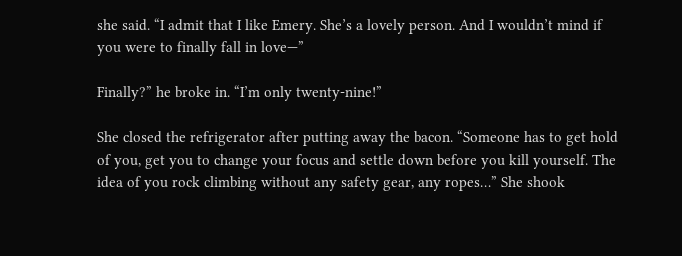she said. “I admit that I like Emery. She’s a lovely person. And I wouldn’t mind if you were to finally fall in love—”

Finally?” he broke in. “I’m only twenty-nine!”

She closed the refrigerator after putting away the bacon. “Someone has to get hold of you, get you to change your focus and settle down before you kill yourself. The idea of you rock climbing without any safety gear, any ropes…” She shook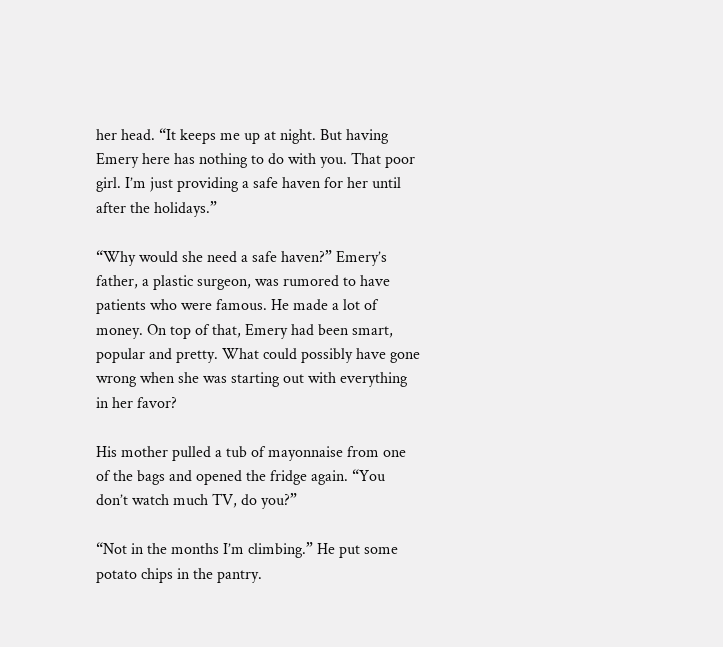her head. “It keeps me up at night. But having Emery here has nothing to do with you. That poor girl. I’m just providing a safe haven for her until after the holidays.”

“Why would she need a safe haven?” Emery’s father, a plastic surgeon, was rumored to have patients who were famous. He made a lot of money. On top of that, Emery had been smart, popular and pretty. What could possibly have gone wrong when she was starting out with everything in her favor?

His mother pulled a tub of mayonnaise from one of the bags and opened the fridge again. “You don’t watch much TV, do you?”

“Not in the months I’m climbing.” He put some potato chips in the pantry.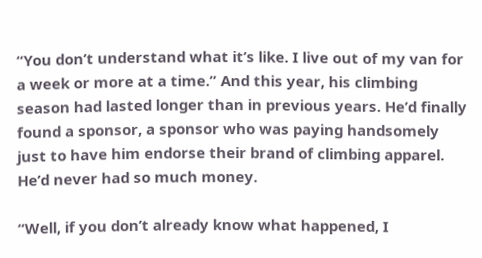“You don’t understand what it’s like. I live out of my van for a week or more at a time.” And this year, his climbing season had lasted longer than in previous years. He’d finally found a sponsor, a sponsor who was paying handsomely just to have him endorse their brand of climbing apparel. He’d never had so much money.

“Well, if you don’t already know what happened, I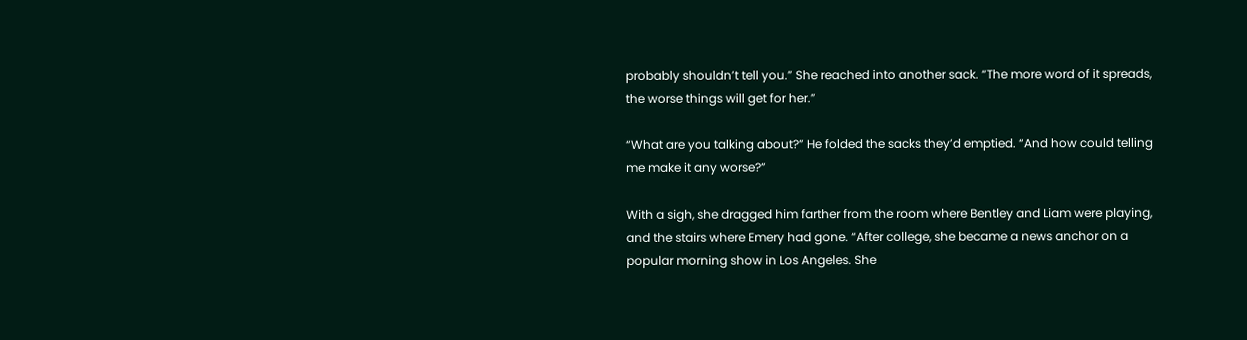probably shouldn’t tell you.” She reached into another sack. “The more word of it spreads, the worse things will get for her.”

“What are you talking about?” He folded the sacks they’d emptied. “And how could telling me make it any worse?”

With a sigh, she dragged him farther from the room where Bentley and Liam were playing, and the stairs where Emery had gone. “After college, she became a news anchor on a popular morning show in Los Angeles. She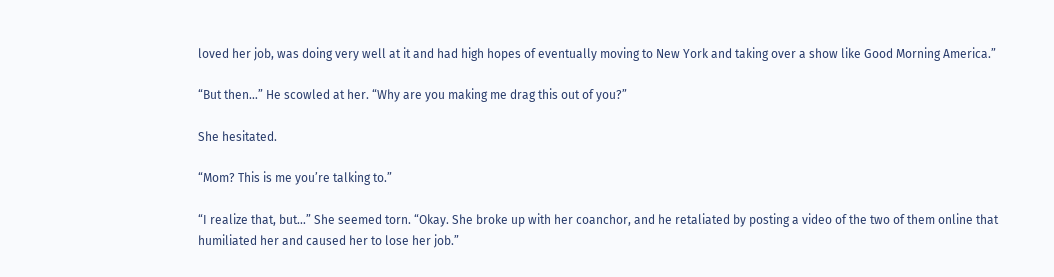loved her job, was doing very well at it and had high hopes of eventually moving to New York and taking over a show like Good Morning America.”

“But then…” He scowled at her. “Why are you making me drag this out of you?”

She hesitated.

“Mom? This is me you’re talking to.”

“I realize that, but…” She seemed torn. “Okay. She broke up with her coanchor, and he retaliated by posting a video of the two of them online that humiliated her and caused her to lose her job.”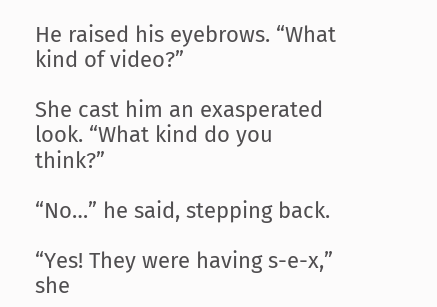He raised his eyebrows. “What kind of video?”

She cast him an exasperated look. “What kind do you think?”

“No…” he said, stepping back.

“Yes! They were having s-e-x,” she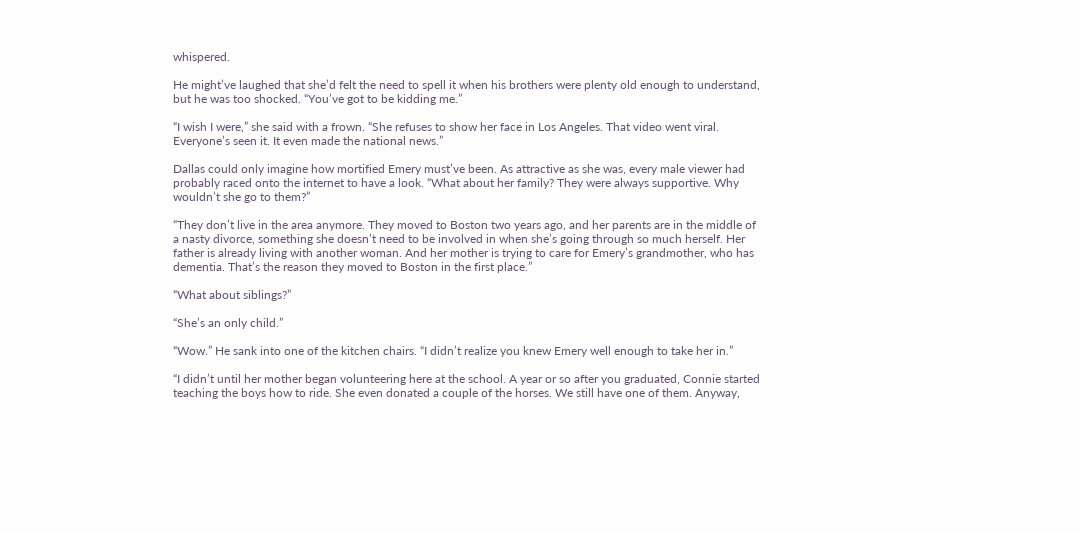whispered.

He might’ve laughed that she’d felt the need to spell it when his brothers were plenty old enough to understand, but he was too shocked. “You’ve got to be kidding me.”

“I wish I were,” she said with a frown. “She refuses to show her face in Los Angeles. That video went viral. Everyone’s seen it. It even made the national news.”

Dallas could only imagine how mortified Emery must’ve been. As attractive as she was, every male viewer had probably raced onto the internet to have a look. “What about her family? They were always supportive. Why wouldn’t she go to them?”

“They don’t live in the area anymore. They moved to Boston two years ago, and her parents are in the middle of a nasty divorce, something she doesn’t need to be involved in when she’s going through so much herself. Her father is already living with another woman. And her mother is trying to care for Emery’s grandmother, who has dementia. That’s the reason they moved to Boston in the first place.”

“What about siblings?”

“She’s an only child.”

“Wow.” He sank into one of the kitchen chairs. “I didn’t realize you knew Emery well enough to take her in.”

“I didn’t until her mother began volunteering here at the school. A year or so after you graduated, Connie started teaching the boys how to ride. She even donated a couple of the horses. We still have one of them. Anyway,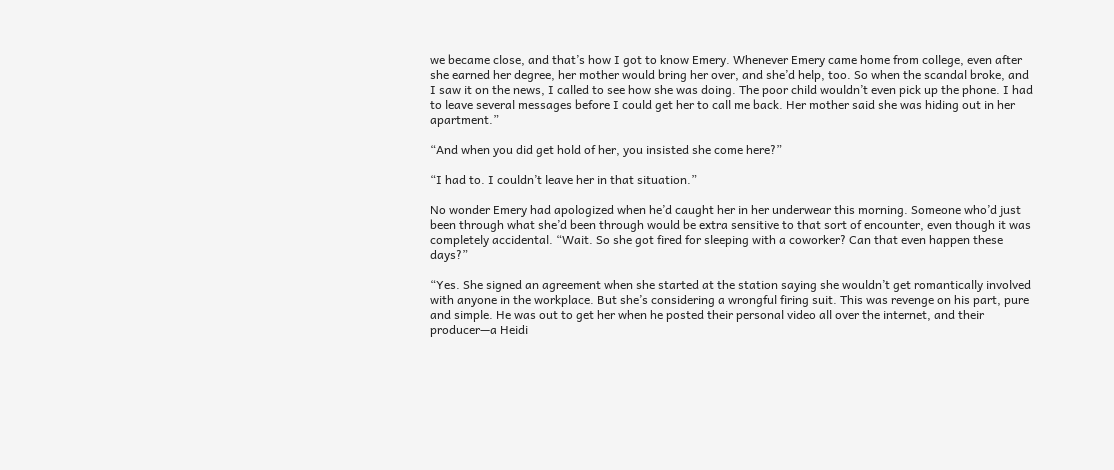we became close, and that’s how I got to know Emery. Whenever Emery came home from college, even after she earned her degree, her mother would bring her over, and she’d help, too. So when the scandal broke, and I saw it on the news, I called to see how she was doing. The poor child wouldn’t even pick up the phone. I had to leave several messages before I could get her to call me back. Her mother said she was hiding out in her apartment.”

“And when you did get hold of her, you insisted she come here?”

“I had to. I couldn’t leave her in that situation.”

No wonder Emery had apologized when he’d caught her in her underwear this morning. Someone who’d just been through what she’d been through would be extra sensitive to that sort of encounter, even though it was completely accidental. “Wait. So she got fired for sleeping with a coworker? Can that even happen these days?”

“Yes. She signed an agreement when she started at the station saying she wouldn’t get romantically involved with anyone in the workplace. But she’s considering a wrongful firing suit. This was revenge on his part, pure and simple. He was out to get her when he posted their personal video all over the internet, and their producer—a Heidi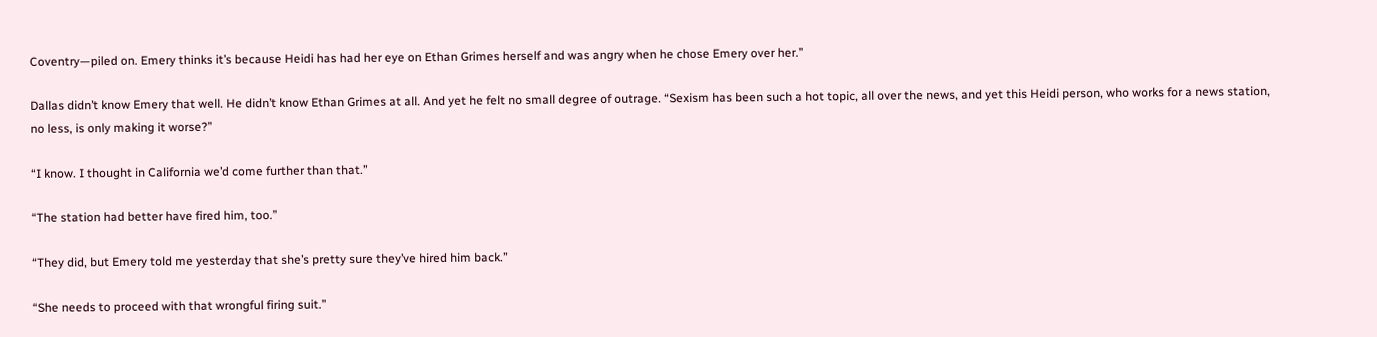Coventry—piled on. Emery thinks it’s because Heidi has had her eye on Ethan Grimes herself and was angry when he chose Emery over her.”

Dallas didn’t know Emery that well. He didn’t know Ethan Grimes at all. And yet he felt no small degree of outrage. “Sexism has been such a hot topic, all over the news, and yet this Heidi person, who works for a news station, no less, is only making it worse?”

“I know. I thought in California we’d come further than that.”

“The station had better have fired him, too.”

“They did, but Emery told me yesterday that she’s pretty sure they’ve hired him back.”

“She needs to proceed with that wrongful firing suit.”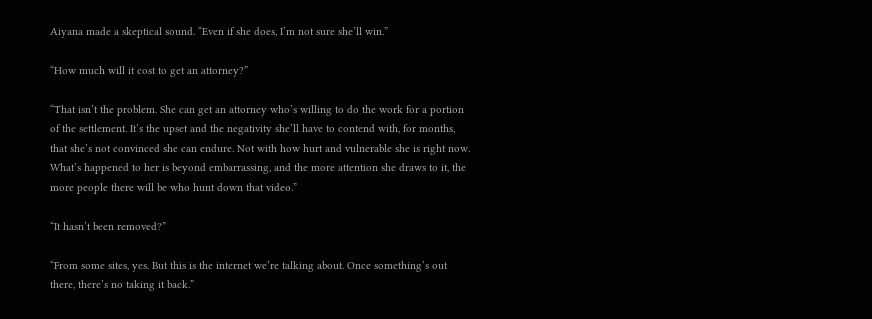Aiyana made a skeptical sound. “Even if she does, I’m not sure she’ll win.”

“How much will it cost to get an attorney?”

“That isn’t the problem. She can get an attorney who’s willing to do the work for a portion of the settlement. It’s the upset and the negativity she’ll have to contend with, for months, that she’s not convinced she can endure. Not with how hurt and vulnerable she is right now. What’s happened to her is beyond embarrassing, and the more attention she draws to it, the more people there will be who hunt down that video.”

“It hasn’t been removed?”

“From some sites, yes. But this is the internet we’re talking about. Once something’s out there, there’s no taking it back.”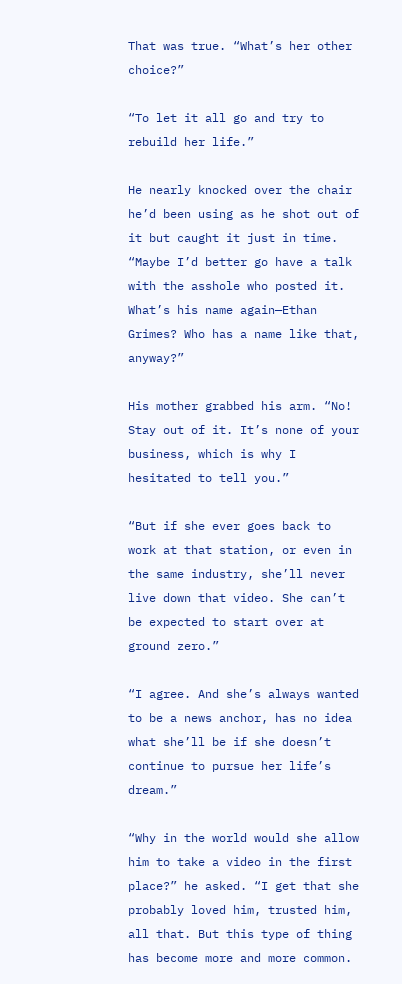That was true. “What’s her other choice?”

“To let it all go and try to rebuild her life.”

He nearly knocked over the chair he’d been using as he shot out of it but caught it just in time. “Maybe I’d better go have a talk with the asshole who posted it. What’s his name again—Ethan Grimes? Who has a name like that, anyway?”

His mother grabbed his arm. “No! Stay out of it. It’s none of your business, which is why I hesitated to tell you.”

“But if she ever goes back to work at that station, or even in the same industry, she’ll never live down that video. She can’t be expected to start over at ground zero.”

“I agree. And she’s always wanted to be a news anchor, has no idea what she’ll be if she doesn’t continue to pursue her life’s dream.”

“Why in the world would she allow him to take a video in the first place?” he asked. “I get that she probably loved him, trusted him, all that. But this type of thing has become more and more common.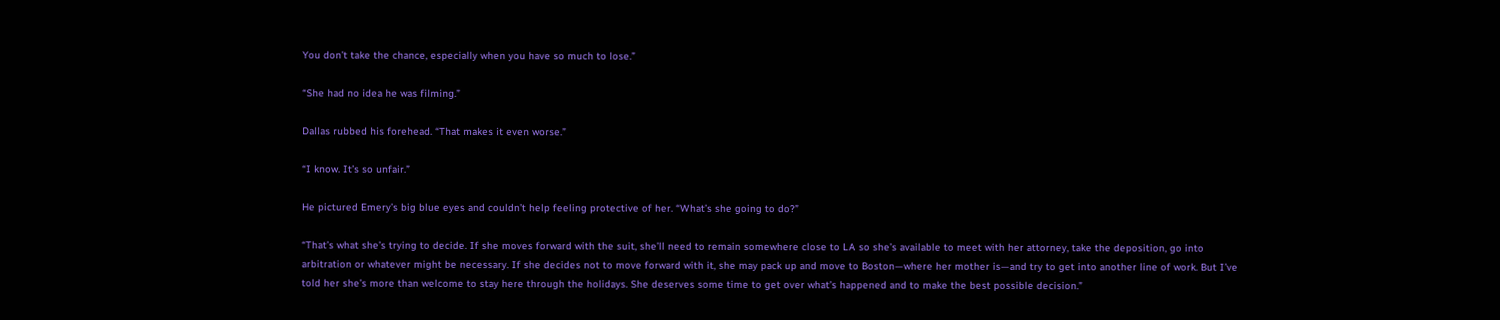You don’t take the chance, especially when you have so much to lose.”

“She had no idea he was filming.”

Dallas rubbed his forehead. “That makes it even worse.”

“I know. It’s so unfair.”

He pictured Emery’s big blue eyes and couldn’t help feeling protective of her. “What’s she going to do?”

“That’s what she’s trying to decide. If she moves forward with the suit, she’ll need to remain somewhere close to LA so she’s available to meet with her attorney, take the deposition, go into arbitration or whatever might be necessary. If she decides not to move forward with it, she may pack up and move to Boston—where her mother is—and try to get into another line of work. But I’ve told her she’s more than welcome to stay here through the holidays. She deserves some time to get over what’s happened and to make the best possible decision.”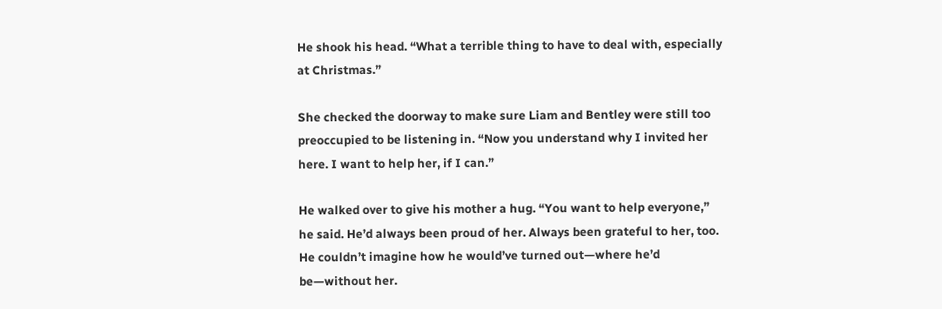He shook his head. “What a terrible thing to have to deal with, especially at Christmas.”

She checked the doorway to make sure Liam and Bentley were still too preoccupied to be listening in. “Now you understand why I invited her here. I want to help her, if I can.”

He walked over to give his mother a hug. “You want to help everyone,” he said. He’d always been proud of her. Always been grateful to her, too. He couldn’t imagine how he would’ve turned out—where he’d be—without her.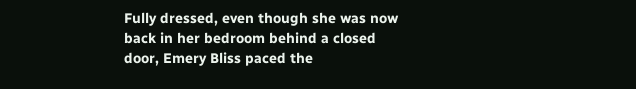Fully dressed, even though she was now back in her bedroom behind a closed door, Emery Bliss paced the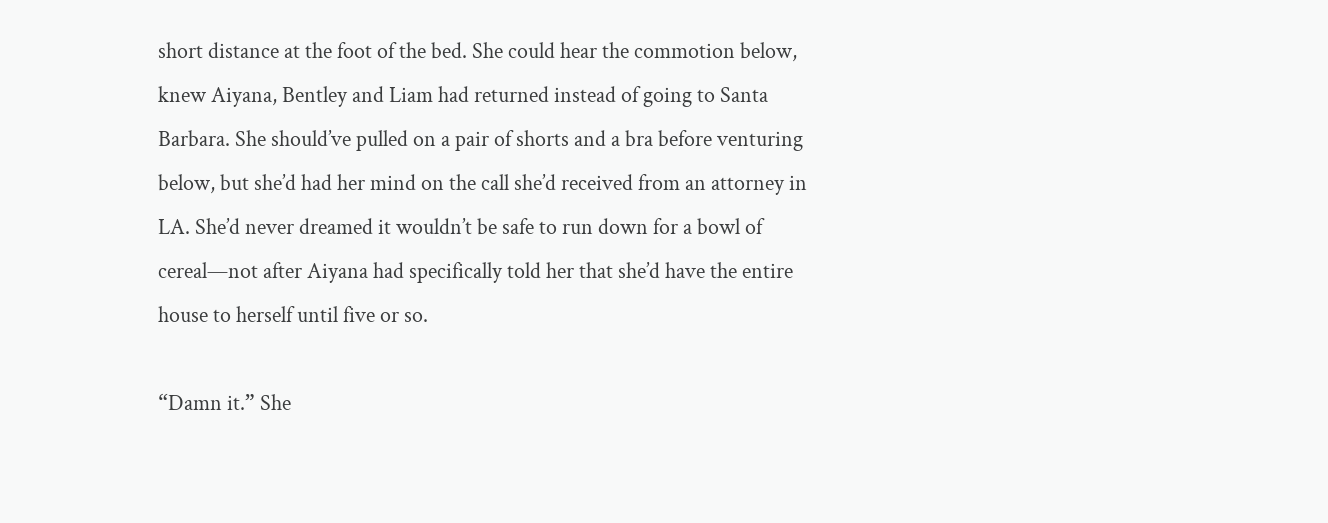short distance at the foot of the bed. She could hear the commotion below, knew Aiyana, Bentley and Liam had returned instead of going to Santa Barbara. She should’ve pulled on a pair of shorts and a bra before venturing below, but she’d had her mind on the call she’d received from an attorney in LA. She’d never dreamed it wouldn’t be safe to run down for a bowl of cereal—not after Aiyana had specifically told her that she’d have the entire house to herself until five or so.

“Damn it.” She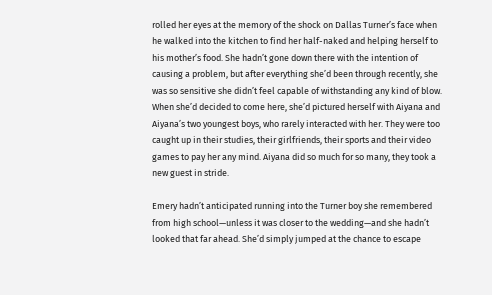rolled her eyes at the memory of the shock on Dallas Turner’s face when he walked into the kitchen to find her half-naked and helping herself to his mother’s food. She hadn’t gone down there with the intention of causing a problem, but after everything she’d been through recently, she was so sensitive she didn’t feel capable of withstanding any kind of blow. When she’d decided to come here, she’d pictured herself with Aiyana and Aiyana’s two youngest boys, who rarely interacted with her. They were too caught up in their studies, their girlfriends, their sports and their video games to pay her any mind. Aiyana did so much for so many, they took a new guest in stride.

Emery hadn’t anticipated running into the Turner boy she remembered from high school—unless it was closer to the wedding—and she hadn’t looked that far ahead. She’d simply jumped at the chance to escape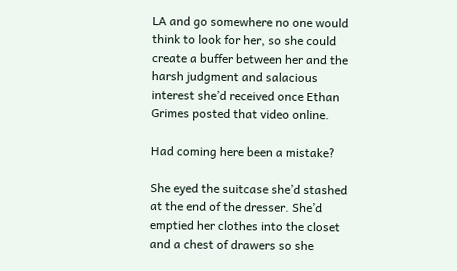LA and go somewhere no one would think to look for her, so she could create a buffer between her and the harsh judgment and salacious interest she’d received once Ethan Grimes posted that video online.

Had coming here been a mistake?

She eyed the suitcase she’d stashed at the end of the dresser. She’d emptied her clothes into the closet and a chest of drawers so she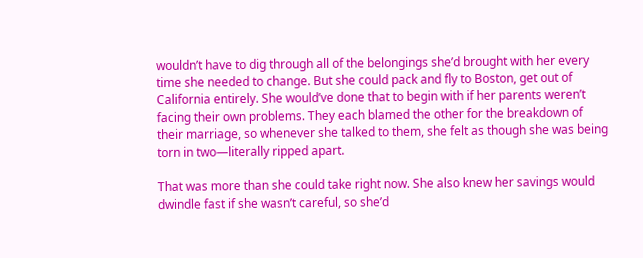wouldn’t have to dig through all of the belongings she’d brought with her every time she needed to change. But she could pack and fly to Boston, get out of California entirely. She would’ve done that to begin with if her parents weren’t facing their own problems. They each blamed the other for the breakdown of their marriage, so whenever she talked to them, she felt as though she was being torn in two—literally ripped apart.

That was more than she could take right now. She also knew her savings would dwindle fast if she wasn’t careful, so she’d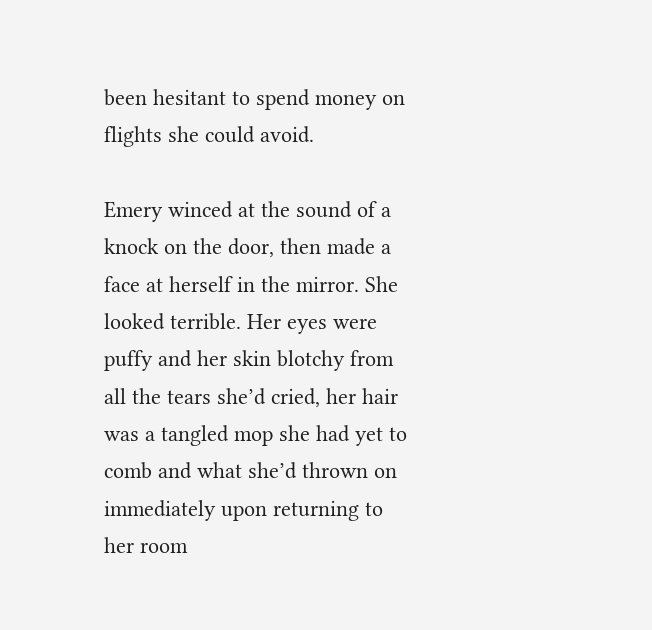been hesitant to spend money on flights she could avoid.

Emery winced at the sound of a knock on the door, then made a face at herself in the mirror. She looked terrible. Her eyes were puffy and her skin blotchy from all the tears she’d cried, her hair was a tangled mop she had yet to comb and what she’d thrown on immediately upon returning to her room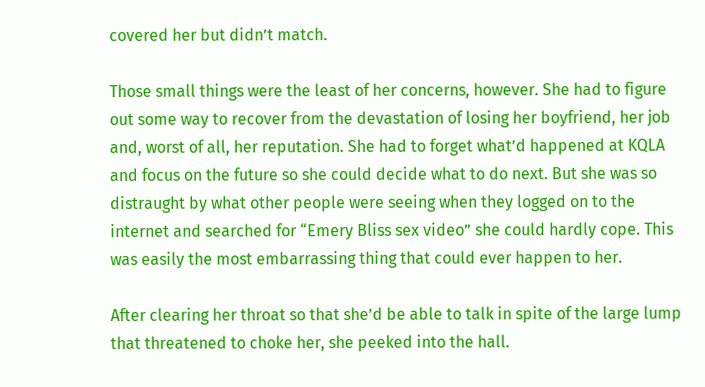covered her but didn’t match.

Those small things were the least of her concerns, however. She had to figure out some way to recover from the devastation of losing her boyfriend, her job and, worst of all, her reputation. She had to forget what’d happened at KQLA and focus on the future so she could decide what to do next. But she was so distraught by what other people were seeing when they logged on to the internet and searched for “Emery Bliss sex video” she could hardly cope. This was easily the most embarrassing thing that could ever happen to her.

After clearing her throat so that she’d be able to talk in spite of the large lump that threatened to choke her, she peeked into the hall.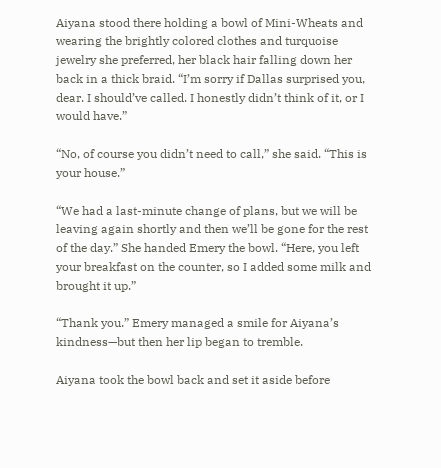Aiyana stood there holding a bowl of Mini-Wheats and wearing the brightly colored clothes and turquoise jewelry she preferred, her black hair falling down her back in a thick braid. “I’m sorry if Dallas surprised you, dear. I should’ve called. I honestly didn’t think of it, or I would have.”

“No, of course you didn’t need to call,” she said. “This is your house.”

“We had a last-minute change of plans, but we will be leaving again shortly and then we’ll be gone for the rest of the day.” She handed Emery the bowl. “Here, you left your breakfast on the counter, so I added some milk and brought it up.”

“Thank you.” Emery managed a smile for Aiyana’s kindness—but then her lip began to tremble.

Aiyana took the bowl back and set it aside before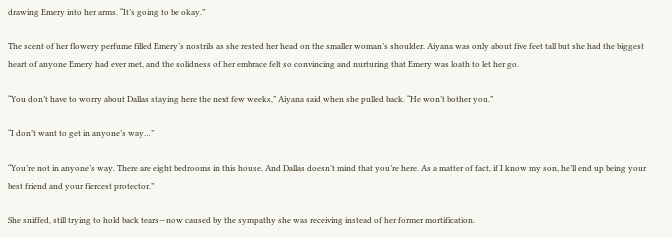drawing Emery into her arms. “It’s going to be okay.”

The scent of her flowery perfume filled Emery’s nostrils as she rested her head on the smaller woman’s shoulder. Aiyana was only about five feet tall but she had the biggest heart of anyone Emery had ever met, and the solidness of her embrace felt so convincing and nurturing that Emery was loath to let her go.

“You don’t have to worry about Dallas staying here the next few weeks,” Aiyana said when she pulled back. “He won’t bother you.”

“I don’t want to get in anyone’s way…”

“You’re not in anyone’s way. There are eight bedrooms in this house. And Dallas doesn’t mind that you’re here. As a matter of fact, if I know my son, he’ll end up being your best friend and your fiercest protector.”

She sniffed, still trying to hold back tears—now caused by the sympathy she was receiving instead of her former mortification.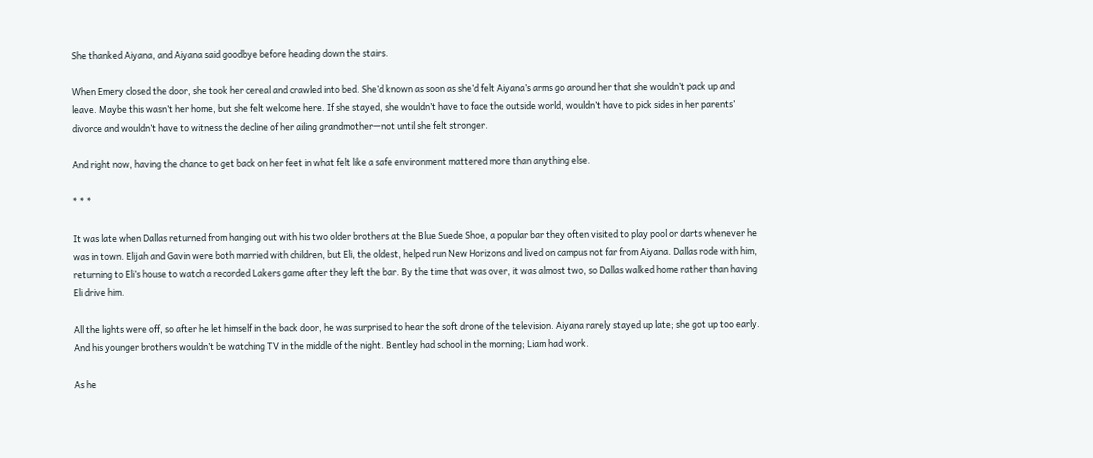She thanked Aiyana, and Aiyana said goodbye before heading down the stairs.

When Emery closed the door, she took her cereal and crawled into bed. She’d known as soon as she’d felt Aiyana’s arms go around her that she wouldn’t pack up and leave. Maybe this wasn’t her home, but she felt welcome here. If she stayed, she wouldn’t have to face the outside world, wouldn’t have to pick sides in her parents’ divorce and wouldn’t have to witness the decline of her ailing grandmother—not until she felt stronger.

And right now, having the chance to get back on her feet in what felt like a safe environment mattered more than anything else.

* * *

It was late when Dallas returned from hanging out with his two older brothers at the Blue Suede Shoe, a popular bar they often visited to play pool or darts whenever he was in town. Elijah and Gavin were both married with children, but Eli, the oldest, helped run New Horizons and lived on campus not far from Aiyana. Dallas rode with him, returning to Eli’s house to watch a recorded Lakers game after they left the bar. By the time that was over, it was almost two, so Dallas walked home rather than having Eli drive him.

All the lights were off, so after he let himself in the back door, he was surprised to hear the soft drone of the television. Aiyana rarely stayed up late; she got up too early. And his younger brothers wouldn’t be watching TV in the middle of the night. Bentley had school in the morning; Liam had work.

As he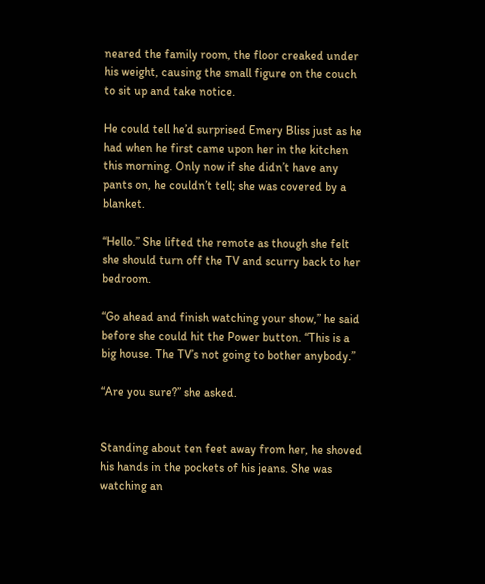neared the family room, the floor creaked under his weight, causing the small figure on the couch to sit up and take notice.

He could tell he’d surprised Emery Bliss just as he had when he first came upon her in the kitchen this morning. Only now if she didn’t have any pants on, he couldn’t tell; she was covered by a blanket.

“Hello.” She lifted the remote as though she felt she should turn off the TV and scurry back to her bedroom.

“Go ahead and finish watching your show,” he said before she could hit the Power button. “This is a big house. The TV’s not going to bother anybody.”

“Are you sure?” she asked.


Standing about ten feet away from her, he shoved his hands in the pockets of his jeans. She was watching an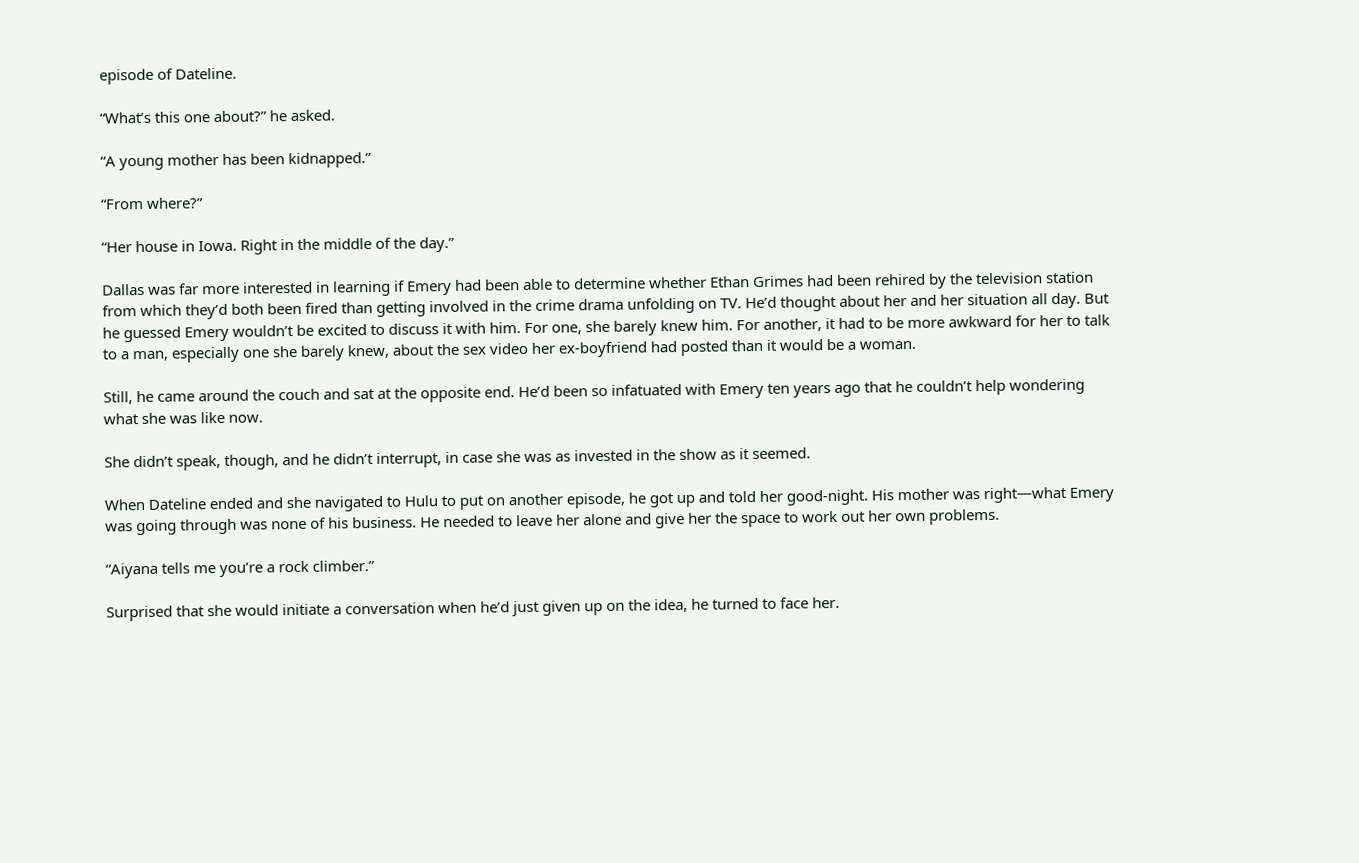episode of Dateline.

“What’s this one about?” he asked.

“A young mother has been kidnapped.”

“From where?”

“Her house in Iowa. Right in the middle of the day.”

Dallas was far more interested in learning if Emery had been able to determine whether Ethan Grimes had been rehired by the television station from which they’d both been fired than getting involved in the crime drama unfolding on TV. He’d thought about her and her situation all day. But he guessed Emery wouldn’t be excited to discuss it with him. For one, she barely knew him. For another, it had to be more awkward for her to talk to a man, especially one she barely knew, about the sex video her ex-boyfriend had posted than it would be a woman.

Still, he came around the couch and sat at the opposite end. He’d been so infatuated with Emery ten years ago that he couldn’t help wondering what she was like now.

She didn’t speak, though, and he didn’t interrupt, in case she was as invested in the show as it seemed.

When Dateline ended and she navigated to Hulu to put on another episode, he got up and told her good-night. His mother was right—what Emery was going through was none of his business. He needed to leave her alone and give her the space to work out her own problems.

“Aiyana tells me you’re a rock climber.”

Surprised that she would initiate a conversation when he’d just given up on the idea, he turned to face her.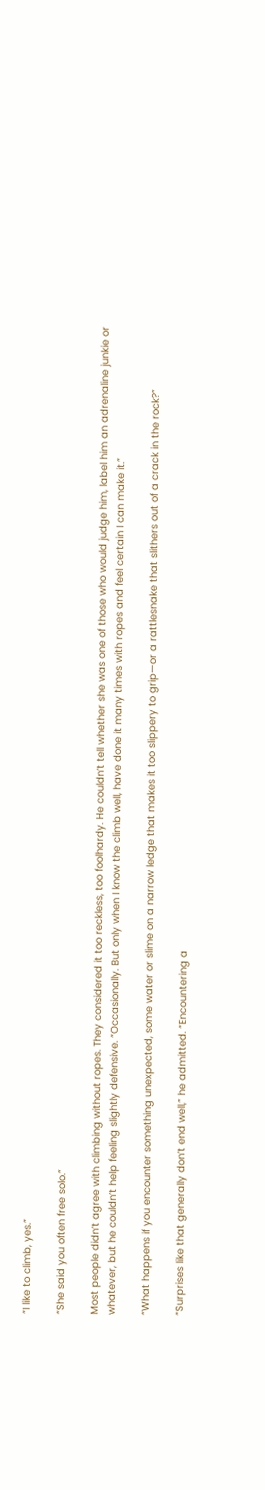“I like to climb, yes.”

“She said you often free solo.”

Most people didn’t agree with climbing without ropes. They considered it too reckless, too foolhardy. He couldn’t tell whether she was one of those who would judge him, label him an adrenaline junkie or whatever, but he couldn’t help feeling slightly defensive. “Occasionally. But only when I know the climb well, have done it many times with ropes and feel certain I can make it.”

“What happens if you encounter something unexpected, some water or slime on a narrow ledge that makes it too slippery to grip—or a rattlesnake that slithers out of a crack in the rock?”

“Surprises like that generally don’t end well,” he admitted. “Encountering a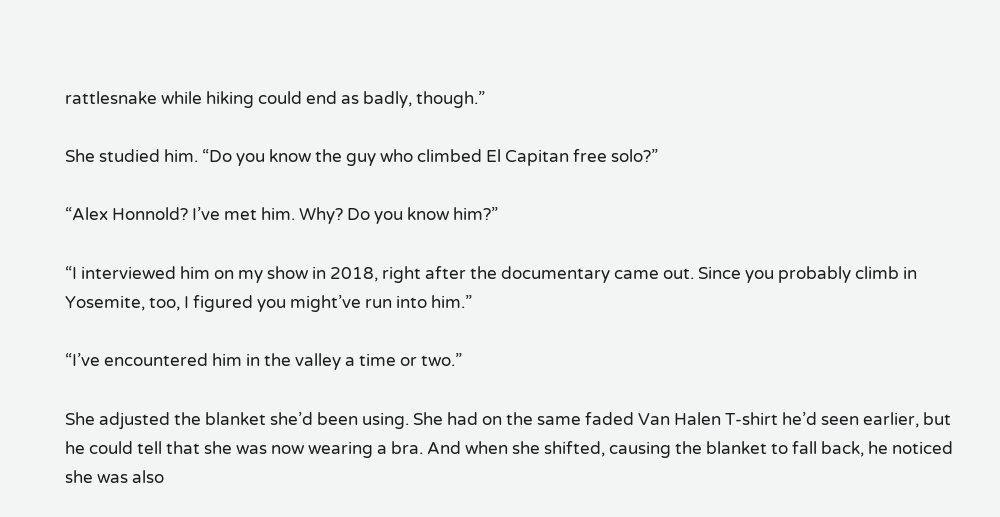rattlesnake while hiking could end as badly, though.”

She studied him. “Do you know the guy who climbed El Capitan free solo?”

“Alex Honnold? I’ve met him. Why? Do you know him?”

“I interviewed him on my show in 2018, right after the documentary came out. Since you probably climb in Yosemite, too, I figured you might’ve run into him.”

“I’ve encountered him in the valley a time or two.”

She adjusted the blanket she’d been using. She had on the same faded Van Halen T-shirt he’d seen earlier, but he could tell that she was now wearing a bra. And when she shifted, causing the blanket to fall back, he noticed she was also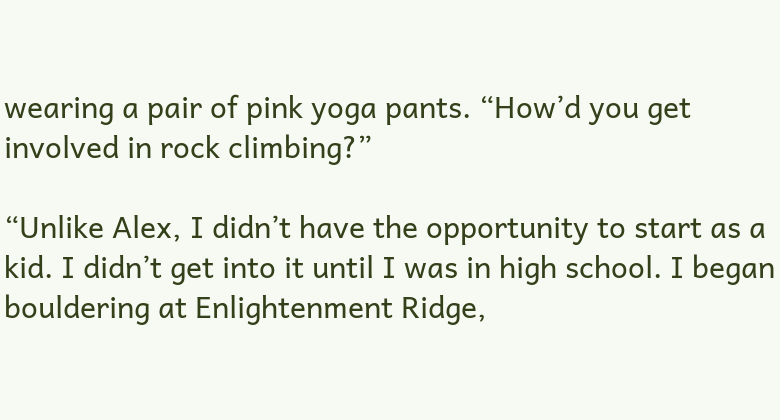wearing a pair of pink yoga pants. “How’d you get involved in rock climbing?”

“Unlike Alex, I didn’t have the opportunity to start as a kid. I didn’t get into it until I was in high school. I began bouldering at Enlightenment Ridge,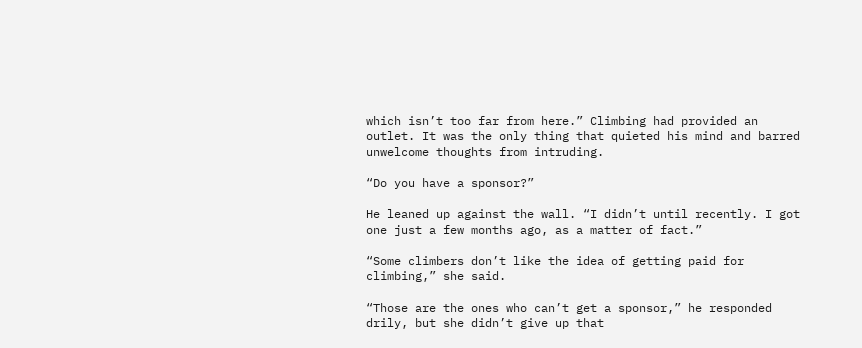which isn’t too far from here.” Climbing had provided an outlet. It was the only thing that quieted his mind and barred unwelcome thoughts from intruding.

“Do you have a sponsor?”

He leaned up against the wall. “I didn’t until recently. I got one just a few months ago, as a matter of fact.”

“Some climbers don’t like the idea of getting paid for climbing,” she said.

“Those are the ones who can’t get a sponsor,” he responded drily, but she didn’t give up that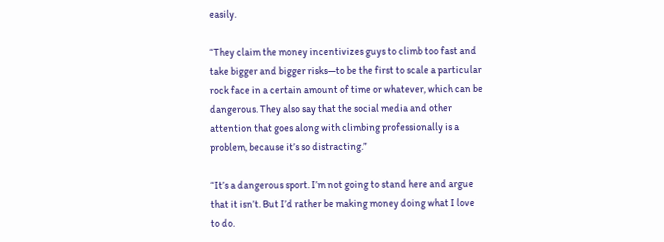easily.

“They claim the money incentivizes guys to climb too fast and take bigger and bigger risks—to be the first to scale a particular rock face in a certain amount of time or whatever, which can be dangerous. They also say that the social media and other attention that goes along with climbing professionally is a problem, because it’s so distracting.”

“It’s a dangerous sport. I’m not going to stand here and argue that it isn’t. But I’d rather be making money doing what I love to do.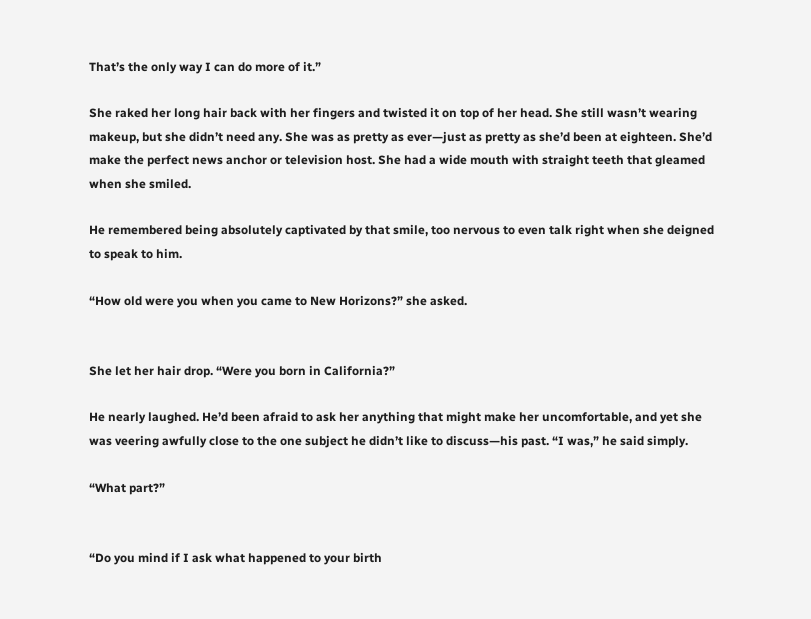That’s the only way I can do more of it.”

She raked her long hair back with her fingers and twisted it on top of her head. She still wasn’t wearing makeup, but she didn’t need any. She was as pretty as ever—just as pretty as she’d been at eighteen. She’d make the perfect news anchor or television host. She had a wide mouth with straight teeth that gleamed when she smiled.

He remembered being absolutely captivated by that smile, too nervous to even talk right when she deigned to speak to him.

“How old were you when you came to New Horizons?” she asked.


She let her hair drop. “Were you born in California?”

He nearly laughed. He’d been afraid to ask her anything that might make her uncomfortable, and yet she was veering awfully close to the one subject he didn’t like to discuss—his past. “I was,” he said simply.

“What part?”


“Do you mind if I ask what happened to your birth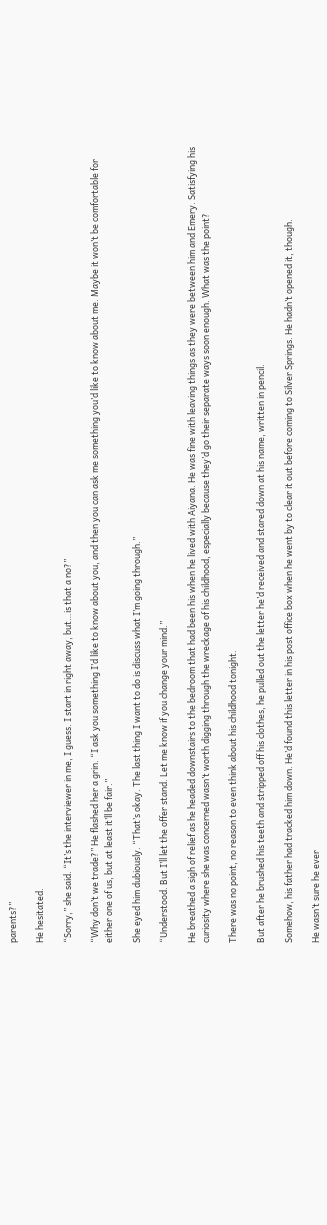parents?”

He hesitated.

“Sorry,” she said. “It’s the interviewer in me, I guess. I start in right away, but…is that a no?”

“Why don’t we trade?” He flashed her a grin. “I ask you something I’d like to know about you, and then you can ask me something you’d like to know about me. Maybe it won’t be comfortable for either one of us, but at least it’ll be fair.”

She eyed him dubiously. “That’s okay. The last thing I want to do is discuss what I’m going through.”

“Understood. But I’ll let the offer stand. Let me know if you change your mind.”

He breathed a sigh of relief as he headed downstairs to the bedroom that had been his when he lived with Aiyana. He was fine with leaving things as they were between him and Emery. Satisfying his curiosity where she was concerned wasn’t worth digging through the wreckage of his childhood, especially because they’d go their separate ways soon enough. What was the point?

There was no point, no reason to even think about his childhood tonight.

But after he brushed his teeth and stripped off his clothes, he pulled out the letter he’d received and stared down at his name, written in pencil.

Somehow, his father had tracked him down. He’d found this letter in his post office box when he went by to clear it out before coming to Silver Springs. He hadn’t opened it, though.

He wasn’t sure he ever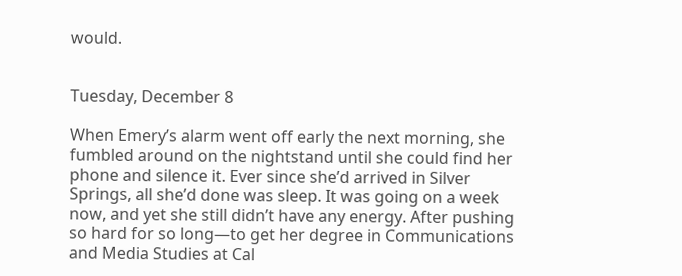would.


Tuesday, December 8

When Emery’s alarm went off early the next morning, she fumbled around on the nightstand until she could find her phone and silence it. Ever since she’d arrived in Silver Springs, all she’d done was sleep. It was going on a week now, and yet she still didn’t have any energy. After pushing so hard for so long—to get her degree in Communications and Media Studies at Cal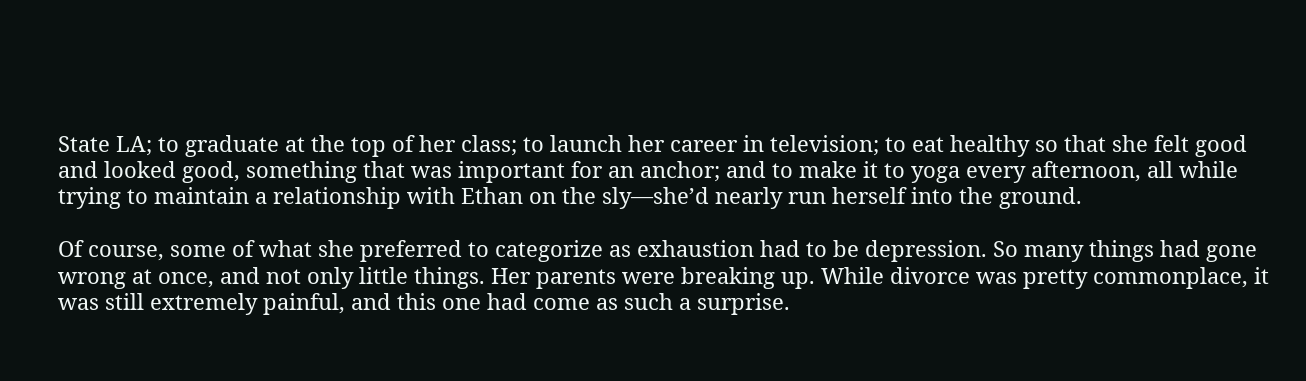State LA; to graduate at the top of her class; to launch her career in television; to eat healthy so that she felt good and looked good, something that was important for an anchor; and to make it to yoga every afternoon, all while trying to maintain a relationship with Ethan on the sly—she’d nearly run herself into the ground.

Of course, some of what she preferred to categorize as exhaustion had to be depression. So many things had gone wrong at once, and not only little things. Her parents were breaking up. While divorce was pretty commonplace, it was still extremely painful, and this one had come as such a surprise.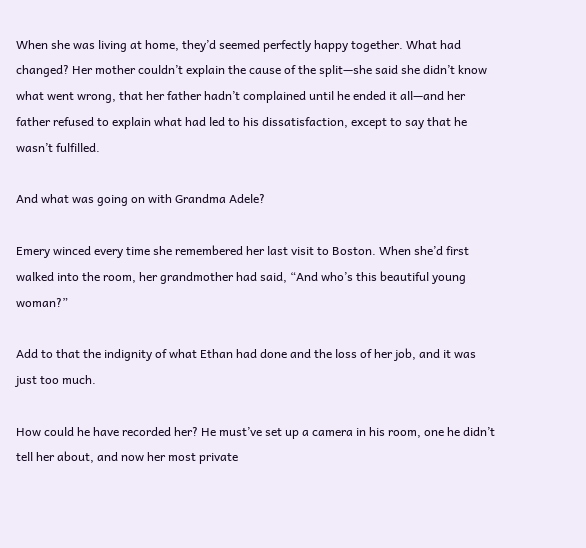When she was living at home, they’d seemed perfectly happy together. What had changed? Her mother couldn’t explain the cause of the split—she said she didn’t know what went wrong, that her father hadn’t complained until he ended it all—and her father refused to explain what had led to his dissatisfaction, except to say that he wasn’t fulfilled.

And what was going on with Grandma Adele?

Emery winced every time she remembered her last visit to Boston. When she’d first walked into the room, her grandmother had said, “And who’s this beautiful young woman?”

Add to that the indignity of what Ethan had done and the loss of her job, and it was just too much.

How could he have recorded her? He must’ve set up a camera in his room, one he didn’t tell her about, and now her most private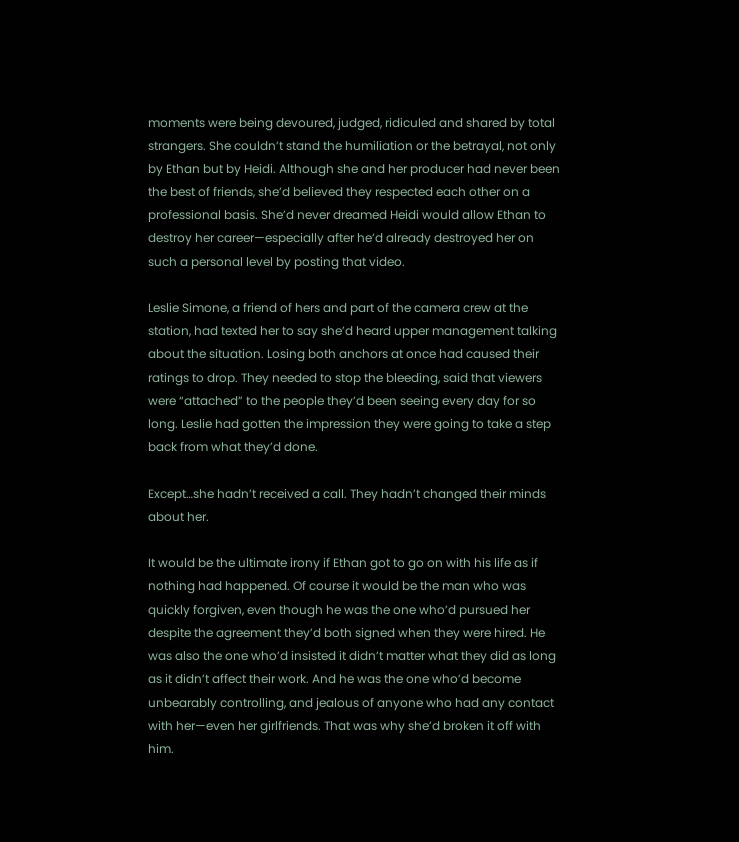moments were being devoured, judged, ridiculed and shared by total strangers. She couldn’t stand the humiliation or the betrayal, not only by Ethan but by Heidi. Although she and her producer had never been the best of friends, she’d believed they respected each other on a professional basis. She’d never dreamed Heidi would allow Ethan to destroy her career—especially after he’d already destroyed her on such a personal level by posting that video.

Leslie Simone, a friend of hers and part of the camera crew at the station, had texted her to say she’d heard upper management talking about the situation. Losing both anchors at once had caused their ratings to drop. They needed to stop the bleeding, said that viewers were “attached” to the people they’d been seeing every day for so long. Leslie had gotten the impression they were going to take a step back from what they’d done.

Except…she hadn’t received a call. They hadn’t changed their minds about her.

It would be the ultimate irony if Ethan got to go on with his life as if nothing had happened. Of course it would be the man who was quickly forgiven, even though he was the one who’d pursued her despite the agreement they’d both signed when they were hired. He was also the one who’d insisted it didn’t matter what they did as long as it didn’t affect their work. And he was the one who’d become unbearably controlling, and jealous of anyone who had any contact with her—even her girlfriends. That was why she’d broken it off with him.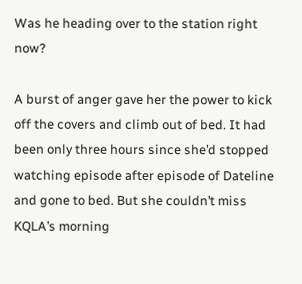Was he heading over to the station right now?

A burst of anger gave her the power to kick off the covers and climb out of bed. It had been only three hours since she’d stopped watching episode after episode of Dateline and gone to bed. But she couldn’t miss KQLA’s morning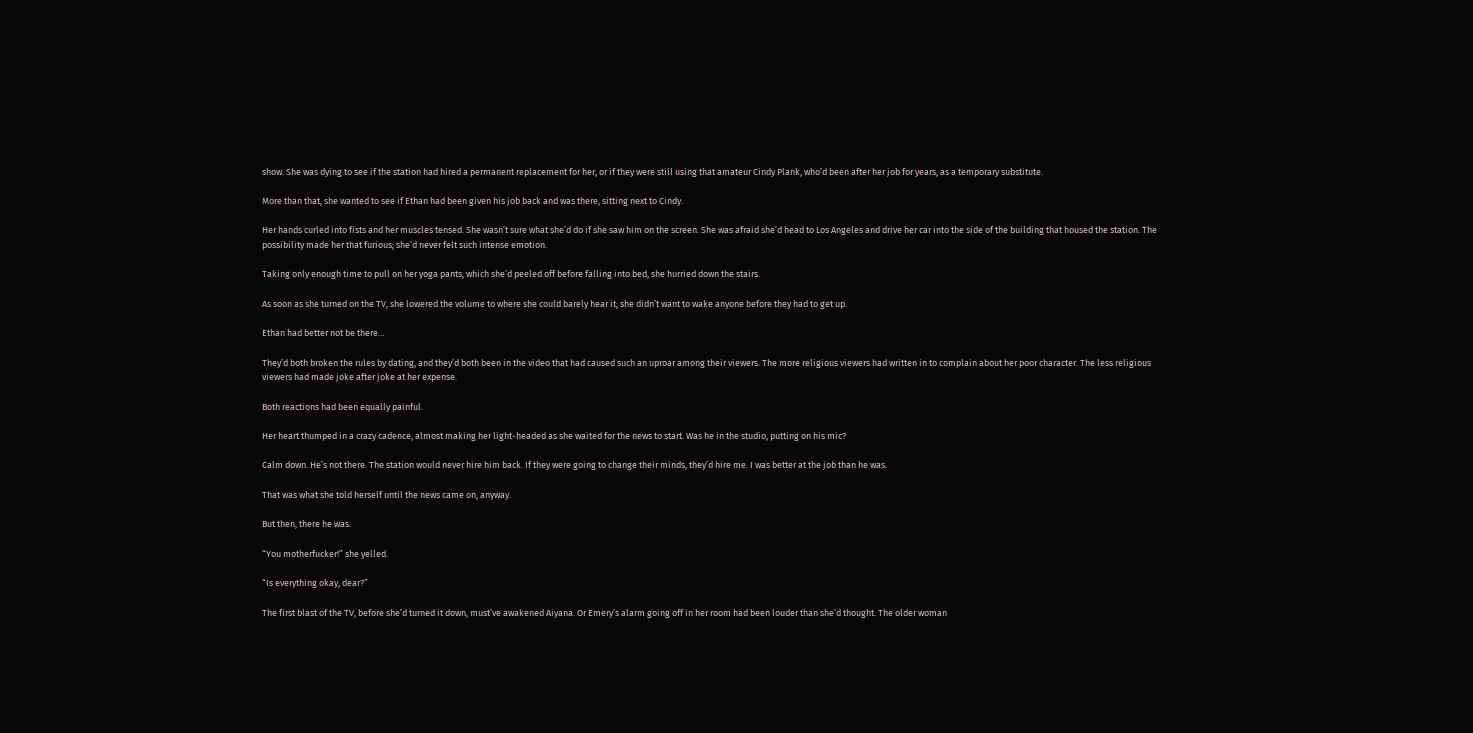show. She was dying to see if the station had hired a permanent replacement for her, or if they were still using that amateur Cindy Plank, who’d been after her job for years, as a temporary substitute.

More than that, she wanted to see if Ethan had been given his job back and was there, sitting next to Cindy.

Her hands curled into fists and her muscles tensed. She wasn’t sure what she’d do if she saw him on the screen. She was afraid she’d head to Los Angeles and drive her car into the side of the building that housed the station. The possibility made her that furious; she’d never felt such intense emotion.

Taking only enough time to pull on her yoga pants, which she’d peeled off before falling into bed, she hurried down the stairs.

As soon as she turned on the TV, she lowered the volume to where she could barely hear it; she didn’t want to wake anyone before they had to get up.

Ethan had better not be there…

They’d both broken the rules by dating, and they’d both been in the video that had caused such an uproar among their viewers. The more religious viewers had written in to complain about her poor character. The less religious viewers had made joke after joke at her expense.

Both reactions had been equally painful.

Her heart thumped in a crazy cadence, almost making her light-headed as she waited for the news to start. Was he in the studio, putting on his mic?

Calm down. He’s not there. The station would never hire him back. If they were going to change their minds, they’d hire me. I was better at the job than he was.

That was what she told herself until the news came on, anyway.

But then, there he was.

“You motherfucker!” she yelled.

“Is everything okay, dear?”

The first blast of the TV, before she’d turned it down, must’ve awakened Aiyana. Or Emery’s alarm going off in her room had been louder than she’d thought. The older woman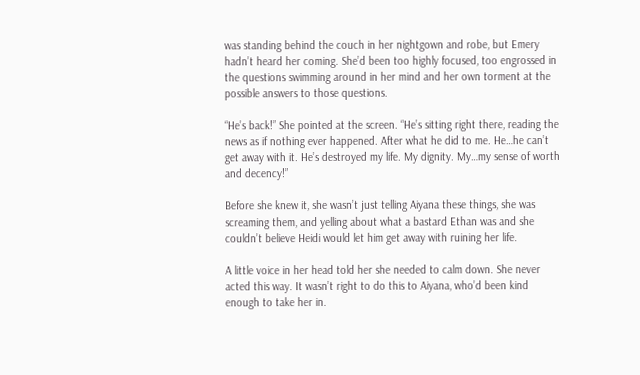was standing behind the couch in her nightgown and robe, but Emery hadn’t heard her coming. She’d been too highly focused, too engrossed in the questions swimming around in her mind and her own torment at the possible answers to those questions.

“He’s back!” She pointed at the screen. “He’s sitting right there, reading the news as if nothing ever happened. After what he did to me. He…he can’t get away with it. He’s destroyed my life. My dignity. My…my sense of worth and decency!”

Before she knew it, she wasn’t just telling Aiyana these things, she was screaming them, and yelling about what a bastard Ethan was and she couldn’t believe Heidi would let him get away with ruining her life.

A little voice in her head told her she needed to calm down. She never acted this way. It wasn’t right to do this to Aiyana, who’d been kind enough to take her in.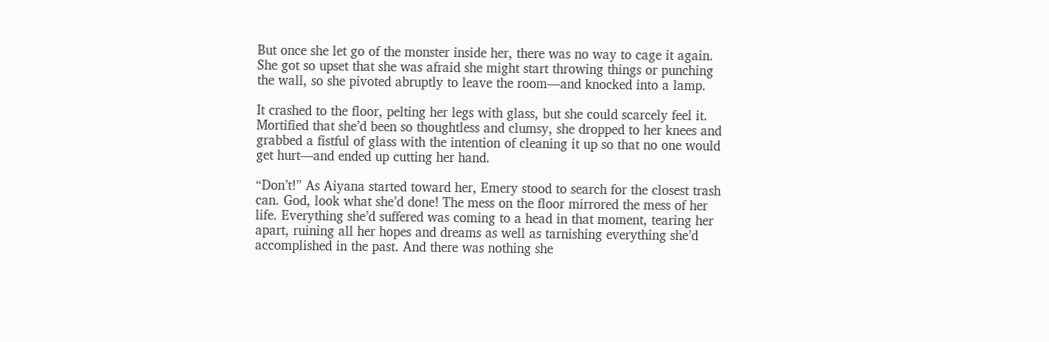But once she let go of the monster inside her, there was no way to cage it again. She got so upset that she was afraid she might start throwing things or punching the wall, so she pivoted abruptly to leave the room—and knocked into a lamp.

It crashed to the floor, pelting her legs with glass, but she could scarcely feel it. Mortified that she’d been so thoughtless and clumsy, she dropped to her knees and grabbed a fistful of glass with the intention of cleaning it up so that no one would get hurt—and ended up cutting her hand.

“Don’t!” As Aiyana started toward her, Emery stood to search for the closest trash can. God, look what she’d done! The mess on the floor mirrored the mess of her life. Everything she’d suffered was coming to a head in that moment, tearing her apart, ruining all her hopes and dreams as well as tarnishing everything she’d accomplished in the past. And there was nothing she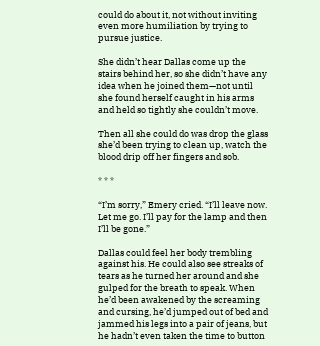could do about it, not without inviting even more humiliation by trying to pursue justice.

She didn’t hear Dallas come up the stairs behind her, so she didn’t have any idea when he joined them—not until she found herself caught in his arms and held so tightly she couldn’t move.

Then all she could do was drop the glass she’d been trying to clean up, watch the blood drip off her fingers and sob.

* * *

“I’m sorry,” Emery cried. “I’ll leave now. Let me go. I’ll pay for the lamp and then I’ll be gone.”

Dallas could feel her body trembling against his. He could also see streaks of tears as he turned her around and she gulped for the breath to speak. When he’d been awakened by the screaming and cursing, he’d jumped out of bed and jammed his legs into a pair of jeans, but he hadn’t even taken the time to button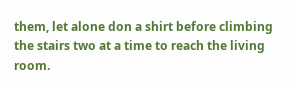them, let alone don a shirt before climbing the stairs two at a time to reach the living room.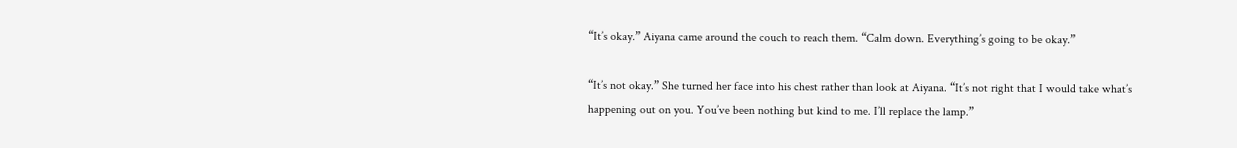“It’s okay.” Aiyana came around the couch to reach them. “Calm down. Everything’s going to be okay.”

“It’s not okay.” She turned her face into his chest rather than look at Aiyana. “It’s not right that I would take what’s happening out on you. You’ve been nothing but kind to me. I’ll replace the lamp.”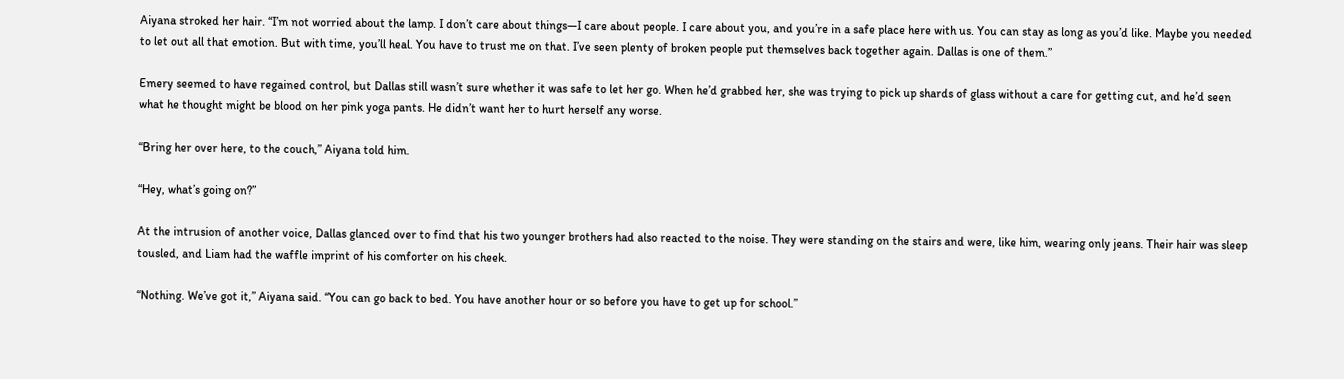Aiyana stroked her hair. “I’m not worried about the lamp. I don’t care about things—I care about people. I care about you, and you’re in a safe place here with us. You can stay as long as you’d like. Maybe you needed to let out all that emotion. But with time, you’ll heal. You have to trust me on that. I’ve seen plenty of broken people put themselves back together again. Dallas is one of them.”

Emery seemed to have regained control, but Dallas still wasn’t sure whether it was safe to let her go. When he’d grabbed her, she was trying to pick up shards of glass without a care for getting cut, and he’d seen what he thought might be blood on her pink yoga pants. He didn’t want her to hurt herself any worse.

“Bring her over here, to the couch,” Aiyana told him.

“Hey, what’s going on?”

At the intrusion of another voice, Dallas glanced over to find that his two younger brothers had also reacted to the noise. They were standing on the stairs and were, like him, wearing only jeans. Their hair was sleep tousled, and Liam had the waffle imprint of his comforter on his cheek.

“Nothing. We’ve got it,” Aiyana said. “You can go back to bed. You have another hour or so before you have to get up for school.”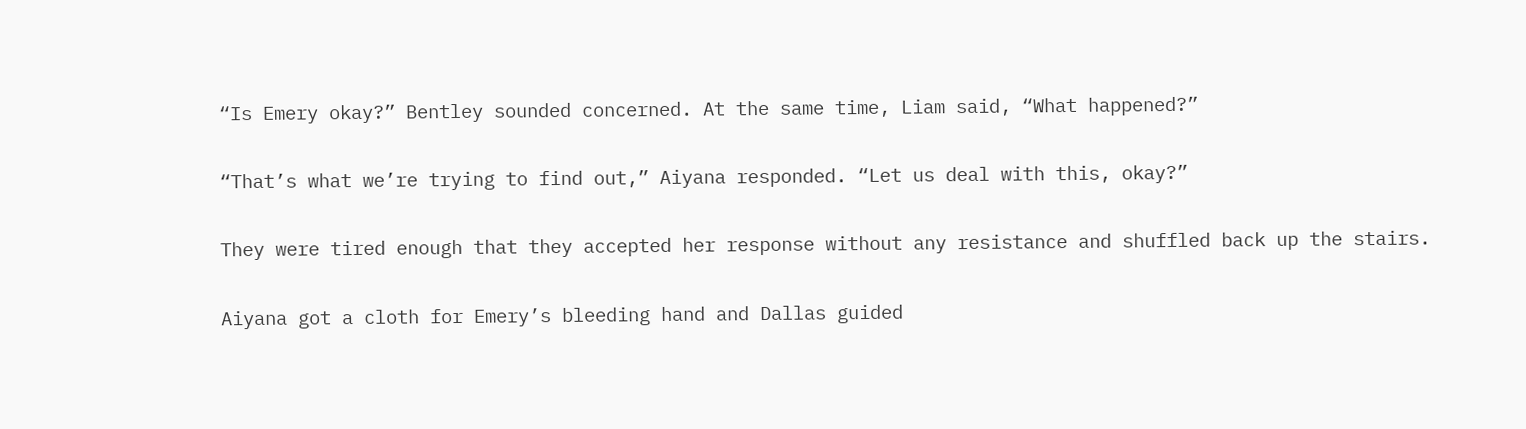“Is Emery okay?” Bentley sounded concerned. At the same time, Liam said, “What happened?”

“That’s what we’re trying to find out,” Aiyana responded. “Let us deal with this, okay?”

They were tired enough that they accepted her response without any resistance and shuffled back up the stairs.

Aiyana got a cloth for Emery’s bleeding hand and Dallas guided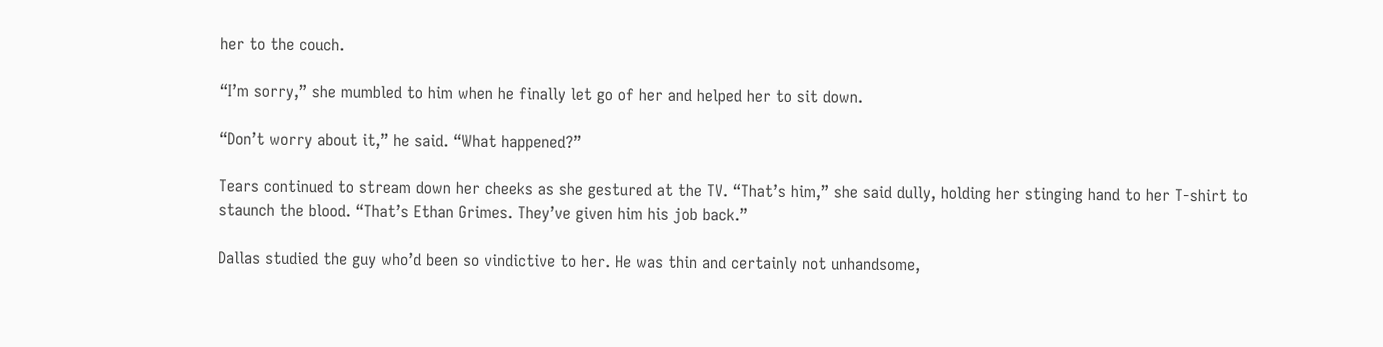her to the couch.

“I’m sorry,” she mumbled to him when he finally let go of her and helped her to sit down.

“Don’t worry about it,” he said. “What happened?”

Tears continued to stream down her cheeks as she gestured at the TV. “That’s him,” she said dully, holding her stinging hand to her T-shirt to staunch the blood. “That’s Ethan Grimes. They’ve given him his job back.”

Dallas studied the guy who’d been so vindictive to her. He was thin and certainly not unhandsome,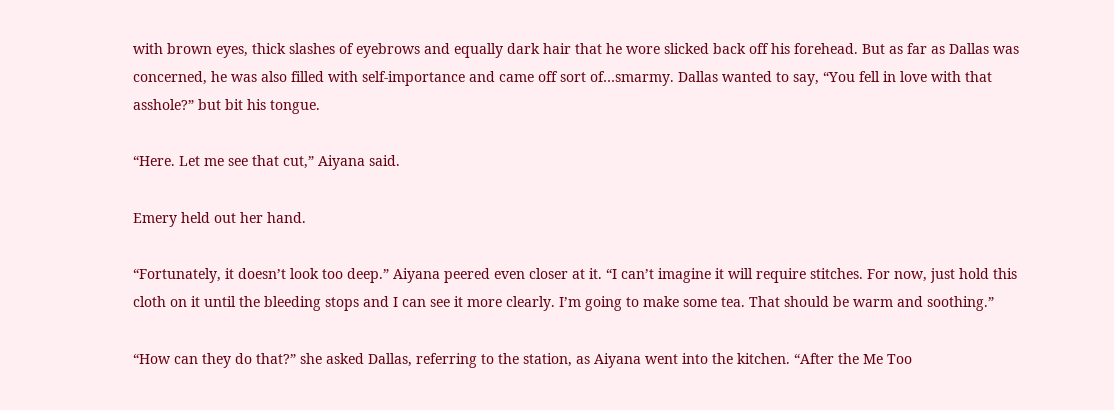with brown eyes, thick slashes of eyebrows and equally dark hair that he wore slicked back off his forehead. But as far as Dallas was concerned, he was also filled with self-importance and came off sort of…smarmy. Dallas wanted to say, “You fell in love with that asshole?” but bit his tongue.

“Here. Let me see that cut,” Aiyana said.

Emery held out her hand.

“Fortunately, it doesn’t look too deep.” Aiyana peered even closer at it. “I can’t imagine it will require stitches. For now, just hold this cloth on it until the bleeding stops and I can see it more clearly. I’m going to make some tea. That should be warm and soothing.”

“How can they do that?” she asked Dallas, referring to the station, as Aiyana went into the kitchen. “After the Me Too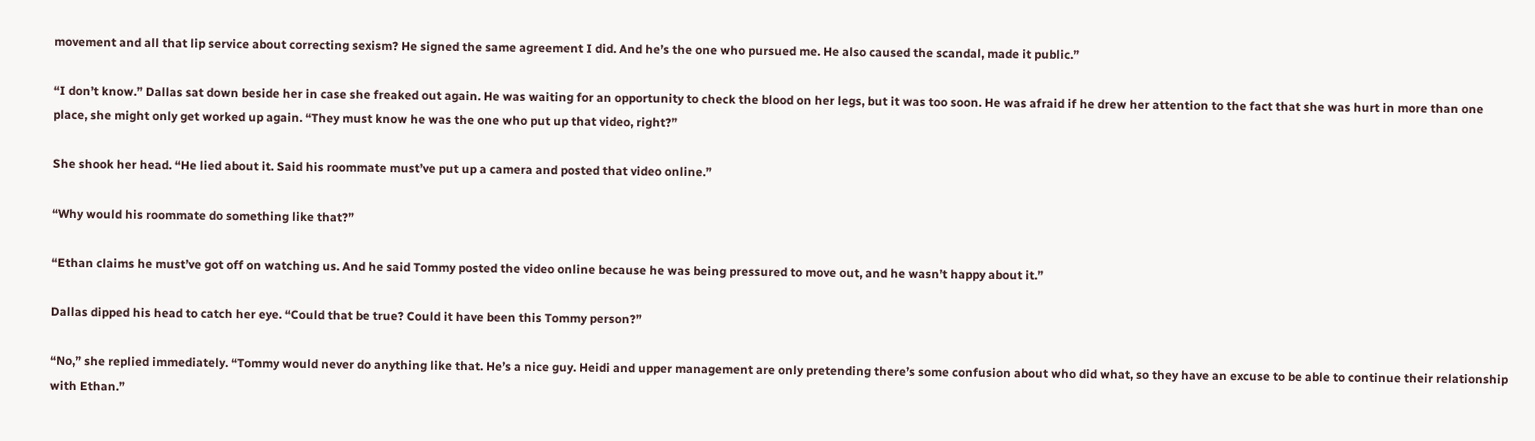movement and all that lip service about correcting sexism? He signed the same agreement I did. And he’s the one who pursued me. He also caused the scandal, made it public.”

“I don’t know.” Dallas sat down beside her in case she freaked out again. He was waiting for an opportunity to check the blood on her legs, but it was too soon. He was afraid if he drew her attention to the fact that she was hurt in more than one place, she might only get worked up again. “They must know he was the one who put up that video, right?”

She shook her head. “He lied about it. Said his roommate must’ve put up a camera and posted that video online.”

“Why would his roommate do something like that?”

“Ethan claims he must’ve got off on watching us. And he said Tommy posted the video online because he was being pressured to move out, and he wasn’t happy about it.”

Dallas dipped his head to catch her eye. “Could that be true? Could it have been this Tommy person?”

“No,” she replied immediately. “Tommy would never do anything like that. He’s a nice guy. Heidi and upper management are only pretending there’s some confusion about who did what, so they have an excuse to be able to continue their relationship with Ethan.”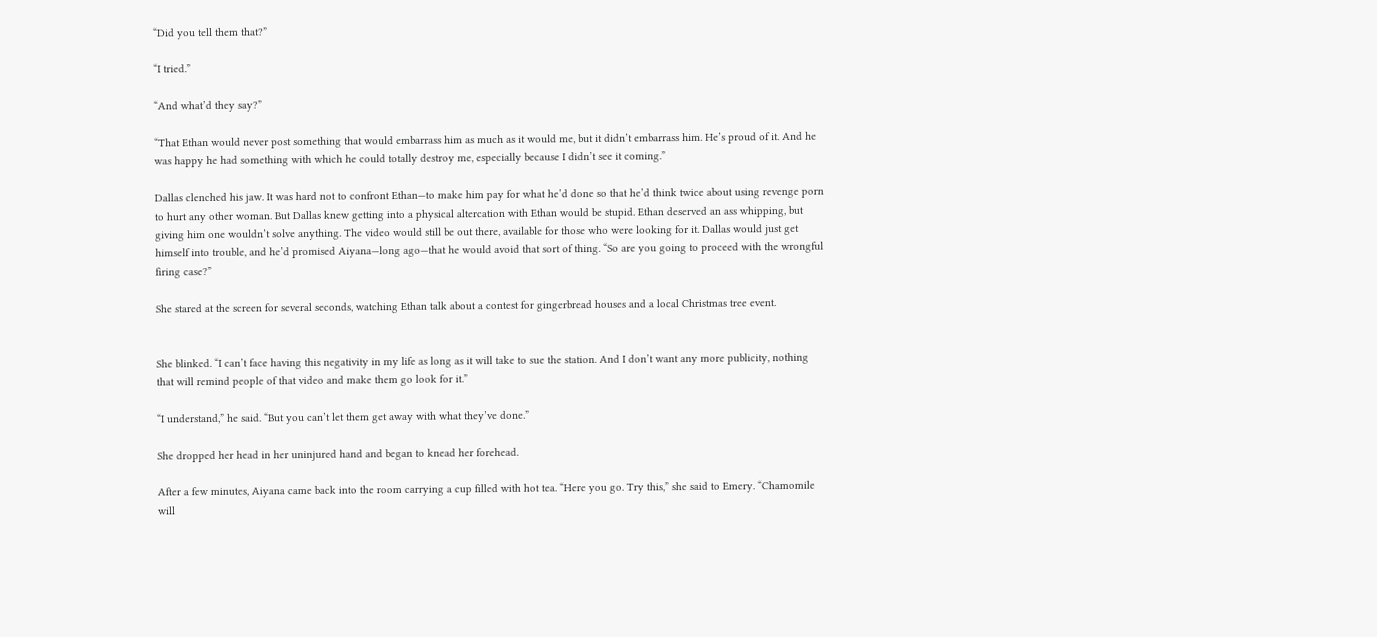“Did you tell them that?”

“I tried.”

“And what’d they say?”

“That Ethan would never post something that would embarrass him as much as it would me, but it didn’t embarrass him. He’s proud of it. And he was happy he had something with which he could totally destroy me, especially because I didn’t see it coming.”

Dallas clenched his jaw. It was hard not to confront Ethan—to make him pay for what he’d done so that he’d think twice about using revenge porn to hurt any other woman. But Dallas knew getting into a physical altercation with Ethan would be stupid. Ethan deserved an ass whipping, but giving him one wouldn’t solve anything. The video would still be out there, available for those who were looking for it. Dallas would just get himself into trouble, and he’d promised Aiyana—long ago—that he would avoid that sort of thing. “So are you going to proceed with the wrongful firing case?”

She stared at the screen for several seconds, watching Ethan talk about a contest for gingerbread houses and a local Christmas tree event.


She blinked. “I can’t face having this negativity in my life as long as it will take to sue the station. And I don’t want any more publicity, nothing that will remind people of that video and make them go look for it.”

“I understand,” he said. “But you can’t let them get away with what they’ve done.”

She dropped her head in her uninjured hand and began to knead her forehead.

After a few minutes, Aiyana came back into the room carrying a cup filled with hot tea. “Here you go. Try this,” she said to Emery. “Chamomile will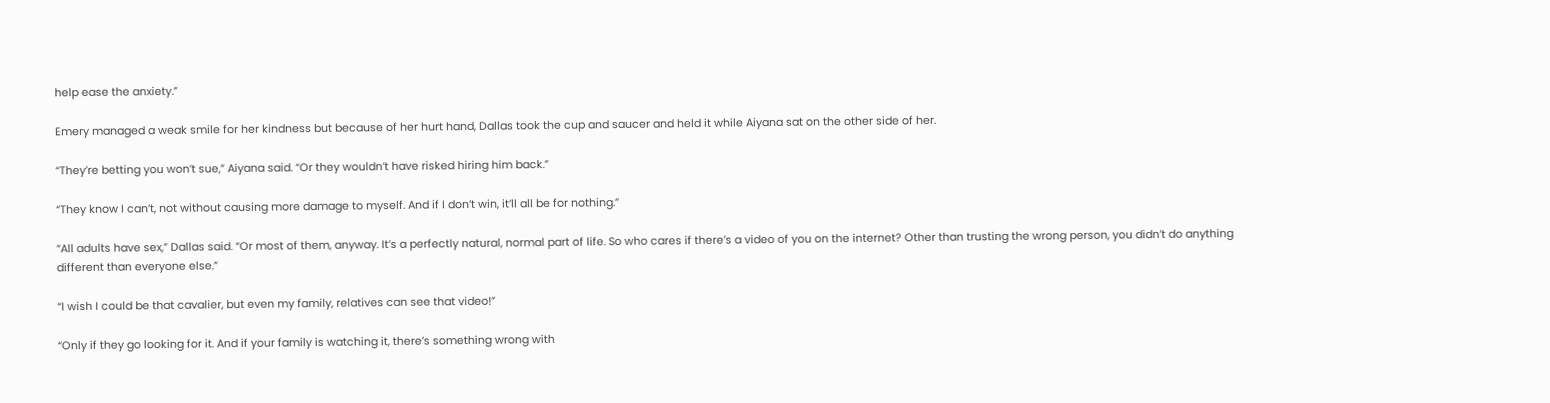help ease the anxiety.”

Emery managed a weak smile for her kindness but because of her hurt hand, Dallas took the cup and saucer and held it while Aiyana sat on the other side of her.

“They’re betting you won’t sue,” Aiyana said. “Or they wouldn’t have risked hiring him back.”

“They know I can’t, not without causing more damage to myself. And if I don’t win, it’ll all be for nothing.”

“All adults have sex,” Dallas said. “Or most of them, anyway. It’s a perfectly natural, normal part of life. So who cares if there’s a video of you on the internet? Other than trusting the wrong person, you didn’t do anything different than everyone else.”

“I wish I could be that cavalier, but even my family, relatives can see that video!”

“Only if they go looking for it. And if your family is watching it, there’s something wrong with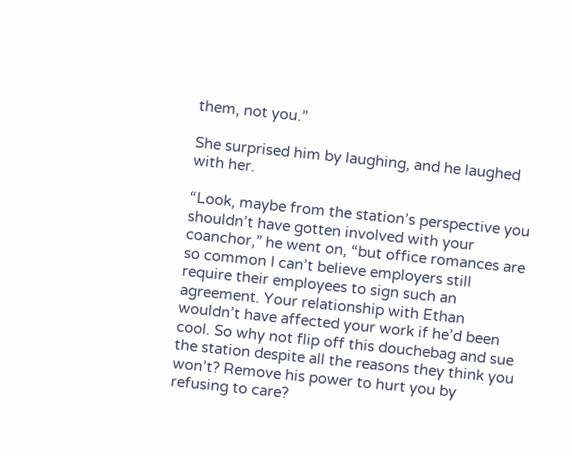them, not you.”

She surprised him by laughing, and he laughed with her.

“Look, maybe from the station’s perspective you shouldn’t have gotten involved with your coanchor,” he went on, “but office romances are so common I can’t believe employers still require their employees to sign such an agreement. Your relationship with Ethan wouldn’t have affected your work if he’d been cool. So why not flip off this douchebag and sue the station despite all the reasons they think you won’t? Remove his power to hurt you by refusing to care?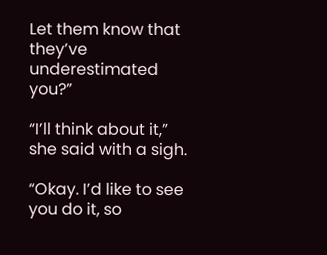Let them know that they’ve underestimated you?”

“I’ll think about it,” she said with a sigh.

“Okay. I’d like to see you do it, so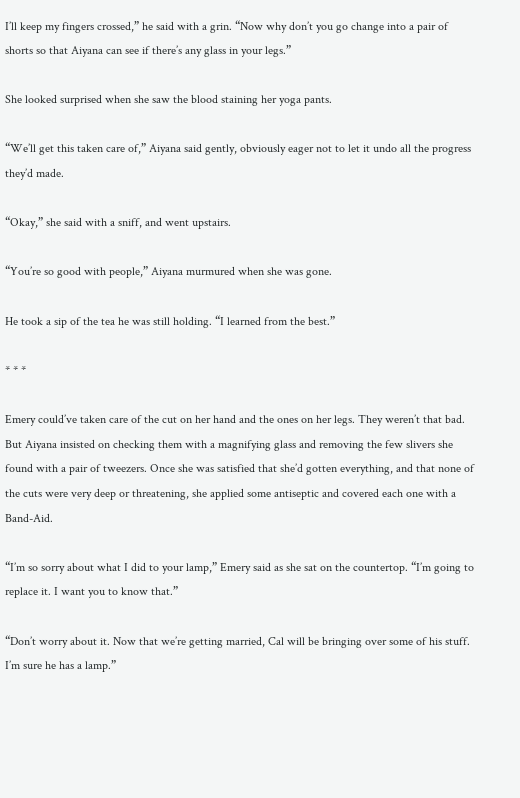I’ll keep my fingers crossed,” he said with a grin. “Now why don’t you go change into a pair of shorts so that Aiyana can see if there’s any glass in your legs.”

She looked surprised when she saw the blood staining her yoga pants.

“We’ll get this taken care of,” Aiyana said gently, obviously eager not to let it undo all the progress they’d made.

“Okay,” she said with a sniff, and went upstairs.

“You’re so good with people,” Aiyana murmured when she was gone.

He took a sip of the tea he was still holding. “I learned from the best.”

* * *

Emery could’ve taken care of the cut on her hand and the ones on her legs. They weren’t that bad. But Aiyana insisted on checking them with a magnifying glass and removing the few slivers she found with a pair of tweezers. Once she was satisfied that she’d gotten everything, and that none of the cuts were very deep or threatening, she applied some antiseptic and covered each one with a Band-Aid.

“I’m so sorry about what I did to your lamp,” Emery said as she sat on the countertop. “I’m going to replace it. I want you to know that.”

“Don’t worry about it. Now that we’re getting married, Cal will be bringing over some of his stuff. I’m sure he has a lamp.”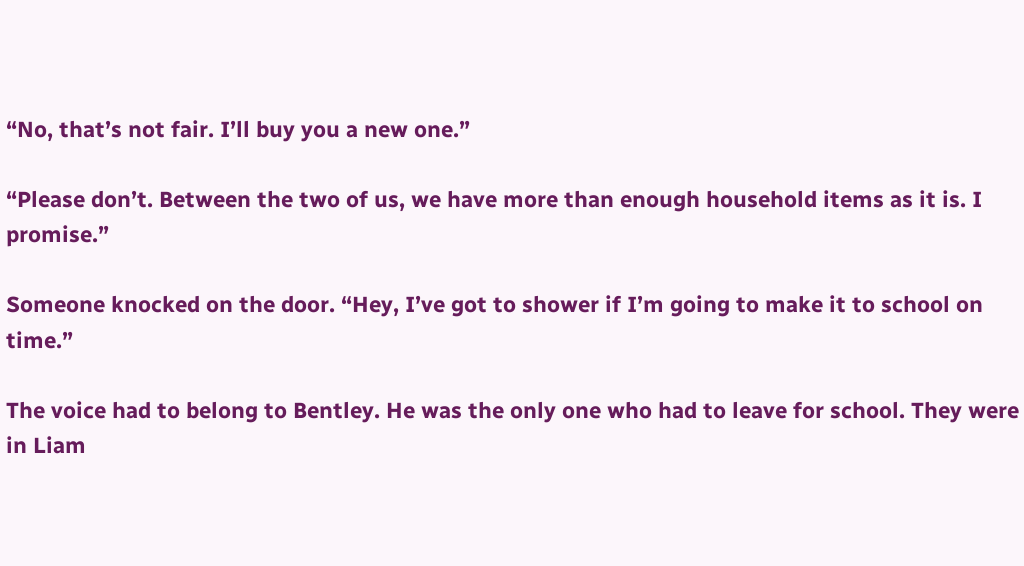“No, that’s not fair. I’ll buy you a new one.”

“Please don’t. Between the two of us, we have more than enough household items as it is. I promise.”

Someone knocked on the door. “Hey, I’ve got to shower if I’m going to make it to school on time.”

The voice had to belong to Bentley. He was the only one who had to leave for school. They were in Liam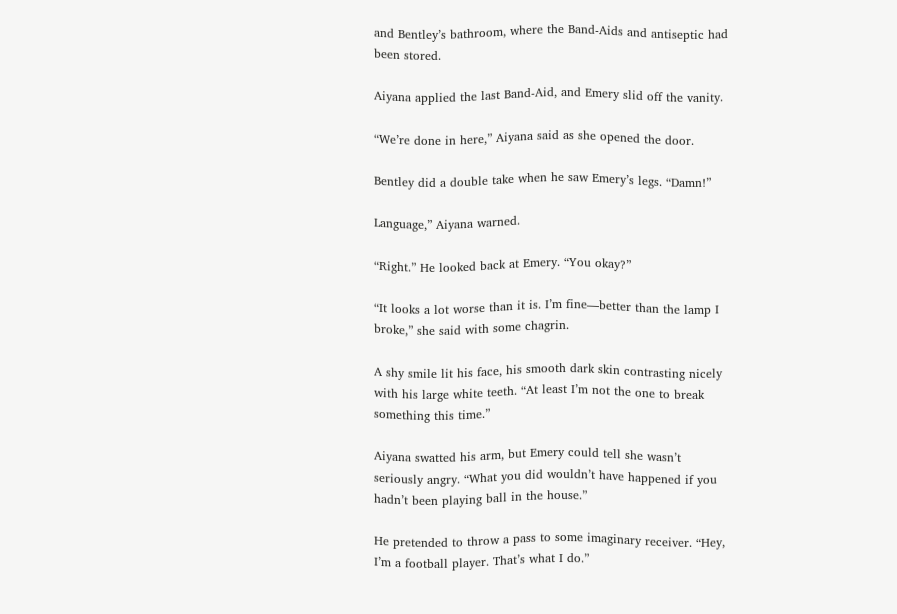and Bentley’s bathroom, where the Band-Aids and antiseptic had been stored.

Aiyana applied the last Band-Aid, and Emery slid off the vanity.

“We’re done in here,” Aiyana said as she opened the door.

Bentley did a double take when he saw Emery’s legs. “Damn!”

Language,” Aiyana warned.

“Right.” He looked back at Emery. “You okay?”

“It looks a lot worse than it is. I’m fine—better than the lamp I broke,” she said with some chagrin.

A shy smile lit his face, his smooth dark skin contrasting nicely with his large white teeth. “At least I’m not the one to break something this time.”

Aiyana swatted his arm, but Emery could tell she wasn’t seriously angry. “What you did wouldn’t have happened if you hadn’t been playing ball in the house.”

He pretended to throw a pass to some imaginary receiver. “Hey, I’m a football player. That’s what I do.”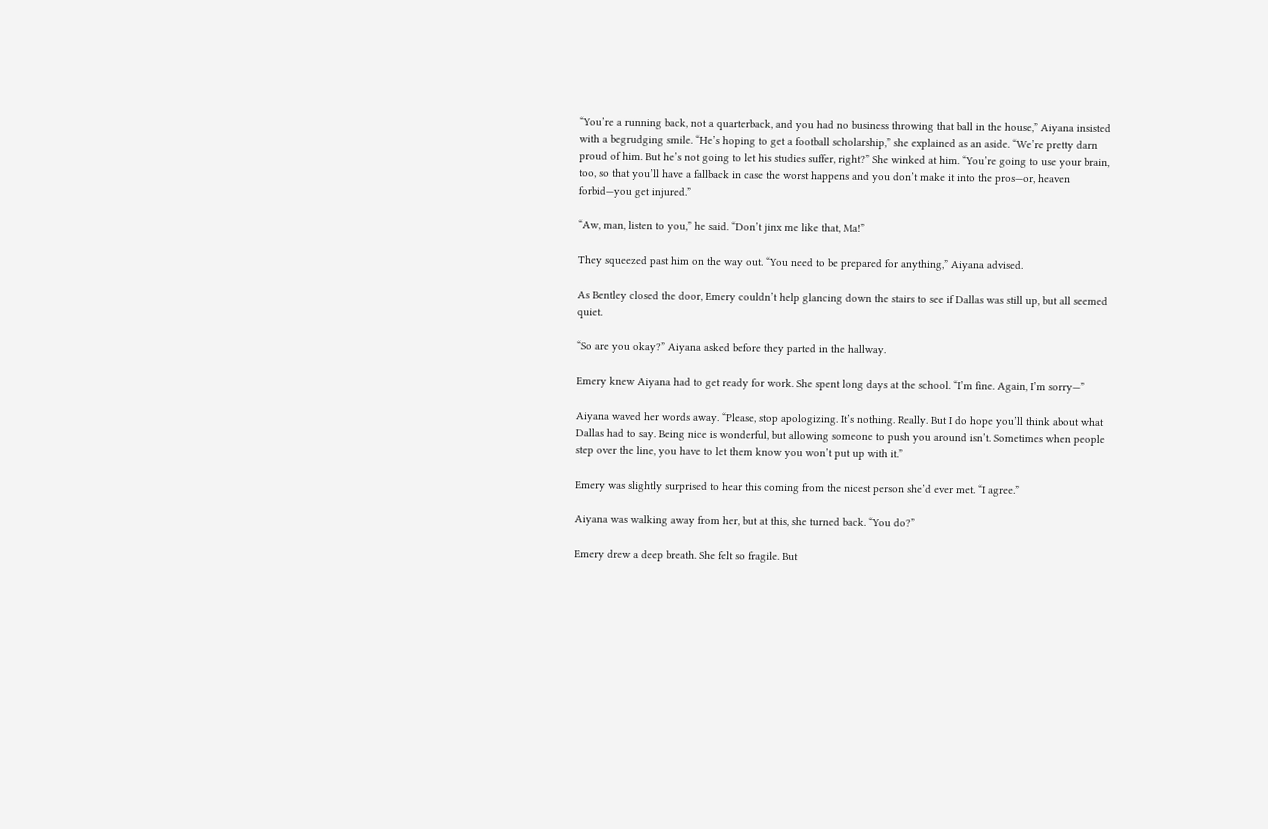“You’re a running back, not a quarterback, and you had no business throwing that ball in the house,” Aiyana insisted with a begrudging smile. “He’s hoping to get a football scholarship,” she explained as an aside. “We’re pretty darn proud of him. But he’s not going to let his studies suffer, right?” She winked at him. “You’re going to use your brain, too, so that you’ll have a fallback in case the worst happens and you don’t make it into the pros—or, heaven forbid—you get injured.”

“Aw, man, listen to you,” he said. “Don’t jinx me like that, Ma!”

They squeezed past him on the way out. “You need to be prepared for anything,” Aiyana advised.

As Bentley closed the door, Emery couldn’t help glancing down the stairs to see if Dallas was still up, but all seemed quiet.

“So are you okay?” Aiyana asked before they parted in the hallway.

Emery knew Aiyana had to get ready for work. She spent long days at the school. “I’m fine. Again, I’m sorry—”

Aiyana waved her words away. “Please, stop apologizing. It’s nothing. Really. But I do hope you’ll think about what Dallas had to say. Being nice is wonderful, but allowing someone to push you around isn’t. Sometimes when people step over the line, you have to let them know you won’t put up with it.”

Emery was slightly surprised to hear this coming from the nicest person she’d ever met. “I agree.”

Aiyana was walking away from her, but at this, she turned back. “You do?”

Emery drew a deep breath. She felt so fragile. But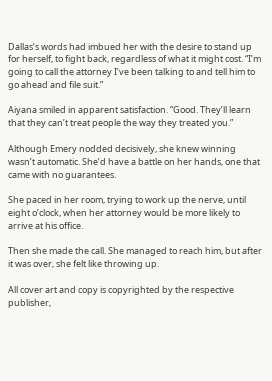Dallas’s words had imbued her with the desire to stand up for herself, to fight back, regardless of what it might cost. “I’m going to call the attorney I’ve been talking to and tell him to go ahead and file suit.”

Aiyana smiled in apparent satisfaction. “Good. They’ll learn that they can’t treat people the way they treated you.”

Although Emery nodded decisively, she knew winning wasn’t automatic. She’d have a battle on her hands, one that came with no guarantees.

She paced in her room, trying to work up the nerve, until eight o’clock, when her attorney would be more likely to arrive at his office.

Then she made the call. She managed to reach him, but after it was over, she felt like throwing up.

All cover art and copy is copyrighted by the respective publisher,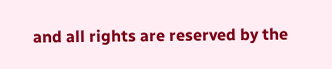and all rights are reserved by the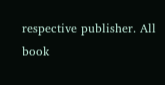respective publisher. All book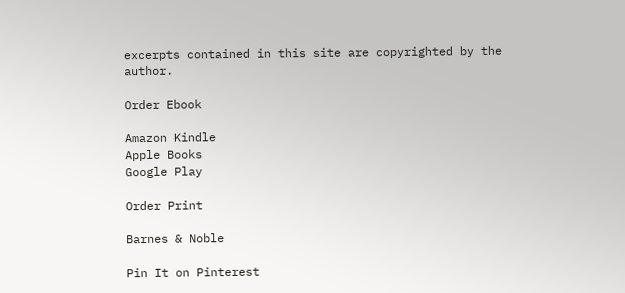excerpts contained in this site are copyrighted by the author.

Order Ebook

Amazon Kindle
Apple Books
Google Play

Order Print

Barnes & Noble

Pin It on Pinterest